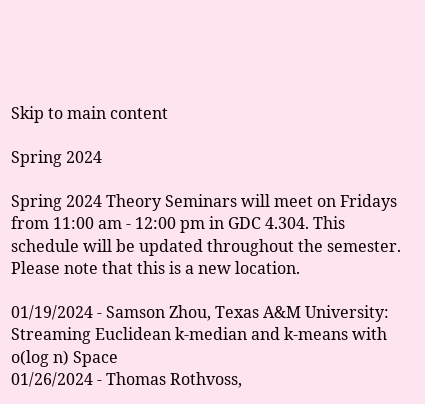Skip to main content

Spring 2024

Spring 2024 Theory Seminars will meet on Fridays from 11:00 am - 12:00 pm in GDC 4.304. This schedule will be updated throughout the semester. Please note that this is a new location.

01/19/2024 - Samson Zhou, Texas A&M University: Streaming Euclidean k-median and k-means with o(log n) Space
01/26/2024 - Thomas Rothvoss,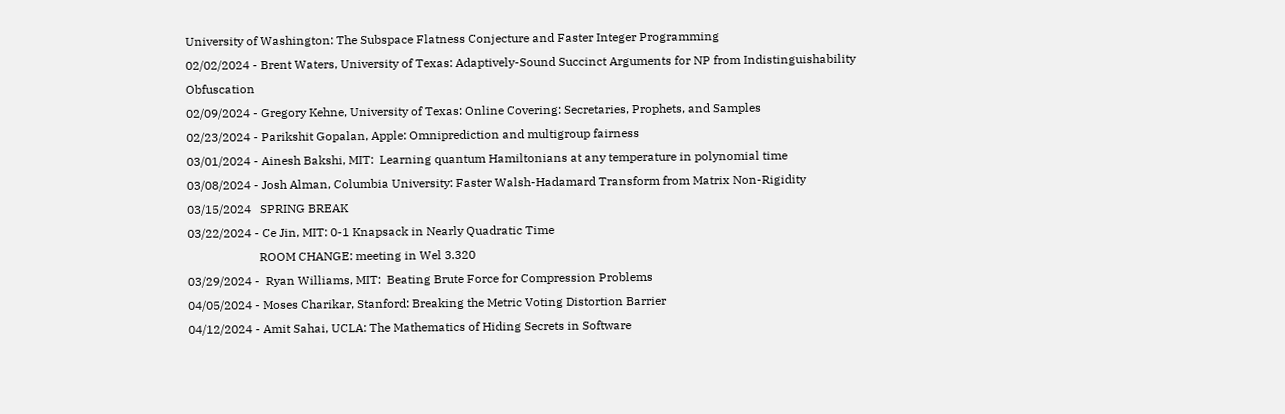University of Washington: The Subspace Flatness Conjecture and Faster Integer Programming
02/02/2024 - Brent Waters, University of Texas: Adaptively-Sound Succinct Arguments for NP from Indistinguishability Obfuscation
02/09/2024 - Gregory Kehne, University of Texas: Online Covering: Secretaries, Prophets, and Samples
02/23/2024 - Parikshit Gopalan, Apple: Omniprediction and multigroup fairness
03/01/2024 - Ainesh Bakshi, MIT:  Learning quantum Hamiltonians at any temperature in polynomial time
03/08/2024 - Josh Alman, Columbia University: Faster Walsh-Hadamard Transform from Matrix Non-Rigidity
03/15/2024   SPRING BREAK
03/22/2024 - Ce Jin, MIT: 0-1 Knapsack in Nearly Quadratic Time
                        ROOM CHANGE: meeting in Wel 3.320
03/29/2024 -  Ryan Williams, MIT:  Beating Brute Force for Compression Problems
04/05/2024 - Moses Charikar, Stanford: Breaking the Metric Voting Distortion Barrier
04/12/2024 - Amit Sahai, UCLA: The Mathematics of Hiding Secrets in Software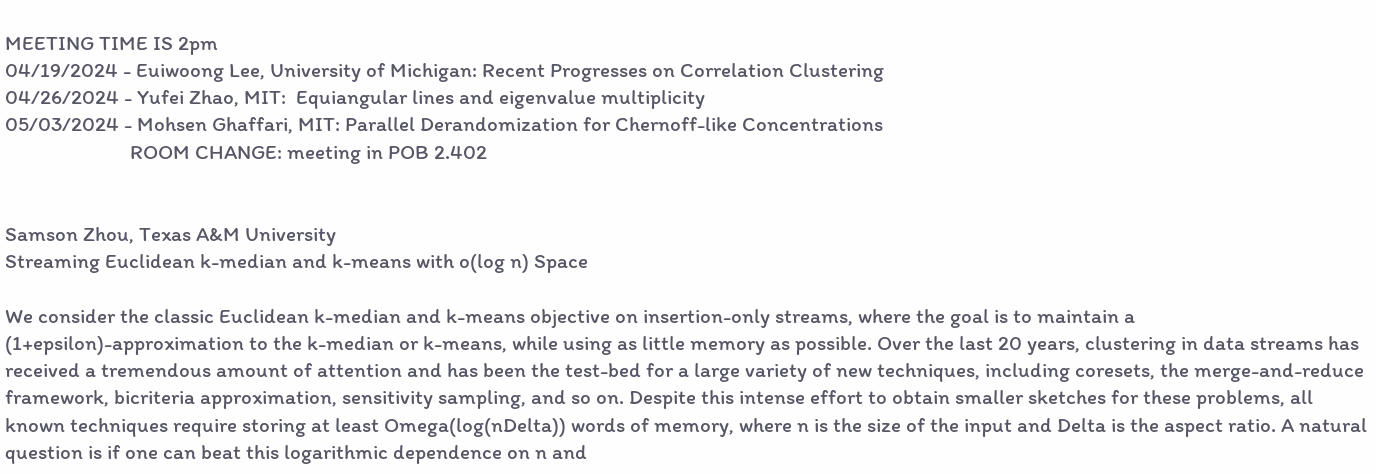MEETING TIME IS 2pm
04/19/2024 - Euiwoong Lee, University of Michigan: Recent Progresses on Correlation Clustering
04/26/2024 - Yufei Zhao, MIT:  Equiangular lines and eigenvalue multiplicity
05/03/2024 - Mohsen Ghaffari, MIT: Parallel Derandomization for Chernoff-like Concentrations
                         ROOM CHANGE: meeting in POB 2.402


Samson Zhou, Texas A&M University
Streaming Euclidean k-median and k-means with o(log n) Space

We consider the classic Euclidean k-median and k-means objective on insertion-only streams, where the goal is to maintain a (1+epsilon)-approximation to the k-median or k-means, while using as little memory as possible. Over the last 20 years, clustering in data streams has received a tremendous amount of attention and has been the test-bed for a large variety of new techniques, including coresets, the merge-and-reduce framework, bicriteria approximation, sensitivity sampling, and so on. Despite this intense effort to obtain smaller sketches for these problems, all known techniques require storing at least Omega(log(nDelta)) words of memory, where n is the size of the input and Delta is the aspect ratio. A natural question is if one can beat this logarithmic dependence on n and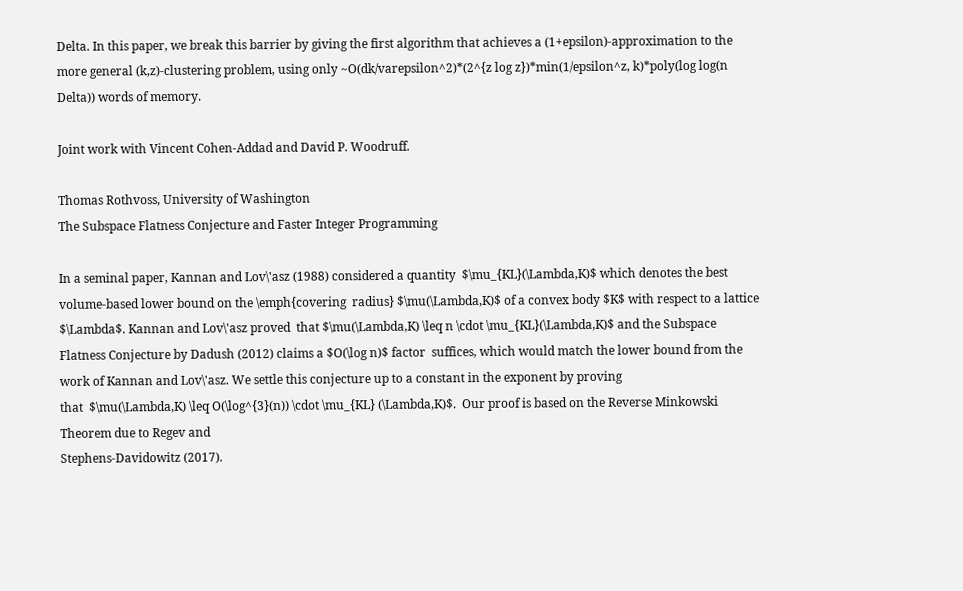Delta. In this paper, we break this barrier by giving the first algorithm that achieves a (1+epsilon)-approximation to the more general (k,z)-clustering problem, using only ~O(dk/varepsilon^2)*(2^{z log z})*min(1/epsilon^z, k)*poly(log log(n Delta)) words of memory.

Joint work with Vincent Cohen-Addad and David P. Woodruff.

Thomas Rothvoss, University of Washington
The Subspace Flatness Conjecture and Faster Integer Programming

In a seminal paper, Kannan and Lov\'asz (1988) considered a quantity  $\mu_{KL}(\Lambda,K)$ which denotes the best volume-based lower bound on the \emph{covering  radius} $\mu(\Lambda,K)$ of a convex body $K$ with respect to a lattice $\Lambda$. Kannan and Lov\'asz proved  that $\mu(\Lambda,K) \leq n \cdot \mu_{KL}(\Lambda,K)$ and the Subspace  Flatness Conjecture by Dadush (2012) claims a $O(\log n)$ factor  suffices, which would match the lower bound from the work of Kannan and Lov\'asz. We settle this conjecture up to a constant in the exponent by proving
that  $\mu(\Lambda,K) \leq O(\log^{3}(n)) \cdot \mu_{KL} (\Lambda,K)$.  Our proof is based on the Reverse Minkowski Theorem due to Regev and
Stephens-Davidowitz (2017).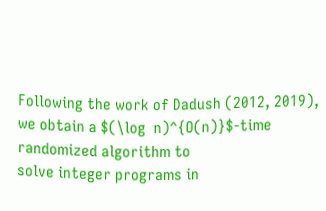Following the work of Dadush (2012, 2019), we obtain a $(\log  n)^{O(n)}$-time randomized algorithm to
solve integer programs in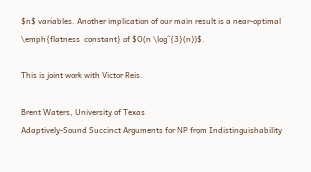$n$ variables. Another implication of our main result is a near-optimal \emph{flatness  constant} of $O(n \log^{3}(n))$.

This is joint work with Victor Reis.

Brent Waters, University of Texas
Adaptively-Sound Succinct Arguments for NP from Indistinguishability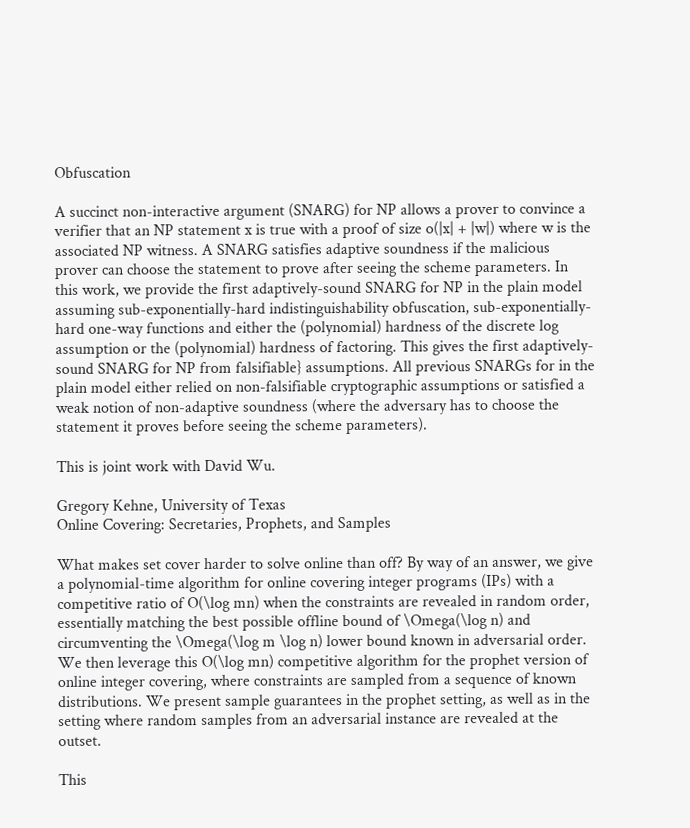Obfuscation

A succinct non-interactive argument (SNARG) for NP allows a prover to convince a verifier that an NP statement x is true with a proof of size o(|x| + |w|) where w is the associated NP witness. A SNARG satisfies adaptive soundness if the malicious prover can choose the statement to prove after seeing the scheme parameters. In this work, we provide the first adaptively-sound SNARG for NP in the plain model assuming sub-exponentially-hard indistinguishability obfuscation, sub-exponentially-hard one-way functions and either the (polynomial) hardness of the discrete log assumption or the (polynomial) hardness of factoring. This gives the first adaptively-sound SNARG for NP from falsifiable} assumptions. All previous SNARGs for in the plain model either relied on non-falsifiable cryptographic assumptions or satisfied a weak notion of non-adaptive soundness (where the adversary has to choose the statement it proves before seeing the scheme parameters).

This is joint work with David Wu.

Gregory Kehne, University of Texas
Online Covering: Secretaries, Prophets, and Samples

What makes set cover harder to solve online than off? By way of an answer, we give a polynomial-time algorithm for online covering integer programs (IPs) with a competitive ratio of O(\log mn) when the constraints are revealed in random order, essentially matching the best possible offline bound of \Omega(\log n) and circumventing the \Omega(\log m \log n) lower bound known in adversarial order. We then leverage this O(\log mn) competitive algorithm for the prophet version of online integer covering, where constraints are sampled from a sequence of known distributions. We present sample guarantees in the prophet setting, as well as in the setting where random samples from an adversarial instance are revealed at the outset.

This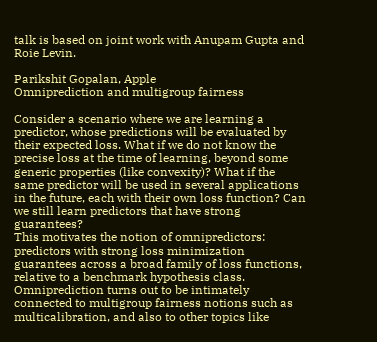talk is based on joint work with Anupam Gupta and Roie Levin.

Parikshit Gopalan, Apple
Omniprediction and multigroup fairness

Consider a scenario where we are learning a predictor, whose predictions will be evaluated by their expected loss. What if we do not know the precise loss at the time of learning, beyond some generic properties (like convexity)? What if the same predictor will be used in several applications in the future, each with their own loss function? Can we still learn predictors that have strong guarantees?
This motivates the notion of omnipredictors: predictors with strong loss minimization guarantees across a broad family of loss functions, relative to a benchmark hypothesis class. Omniprediction turns out to be intimately connected to multigroup fairness notions such as multicalibration, and also to other topics like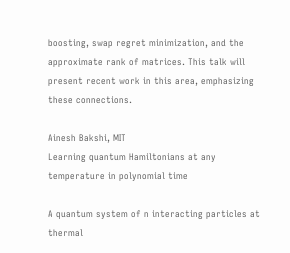boosting, swap regret minimization, and the approximate rank of matrices. This talk will present recent work in this area, emphasizing these connections.

Ainesh Bakshi, MIT
Learning quantum Hamiltonians at any temperature in polynomial time

A quantum system of n interacting particles at thermal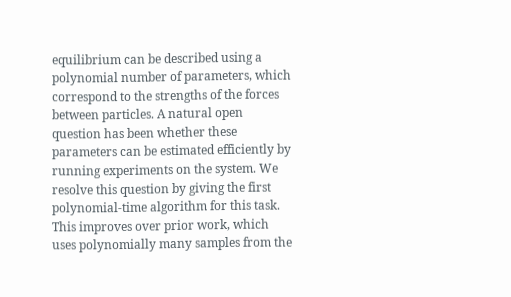equilibrium can be described using a polynomial number of parameters, which correspond to the strengths of the forces between particles. A natural open question has been whether these parameters can be estimated efficiently by running experiments on the system. We resolve this question by giving the first polynomial-time algorithm for this task. This improves over prior work, which uses polynomially many samples from the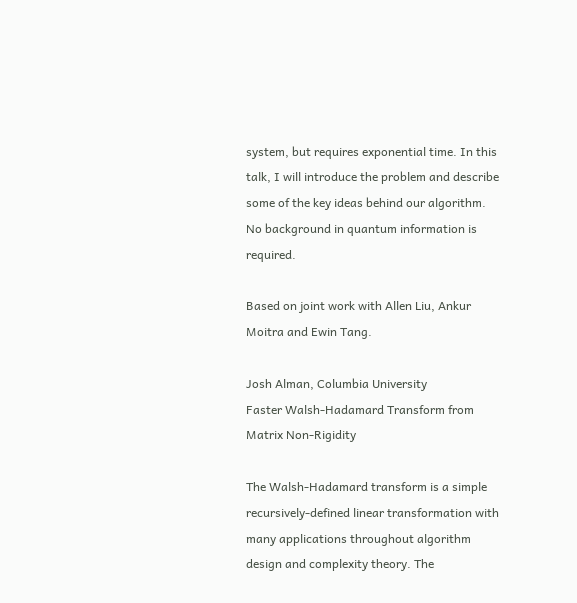system, but requires exponential time. In this talk, I will introduce the problem and describe some of the key ideas behind our algorithm. No background in quantum information is required.

Based on joint work with Allen Liu, Ankur Moitra and Ewin Tang.

Josh Alman, Columbia University
Faster Walsh-Hadamard Transform from Matrix Non-Rigidity

The Walsh-Hadamard transform is a simple recursively-defined linear transformation with many applications throughout algorithm design and complexity theory. The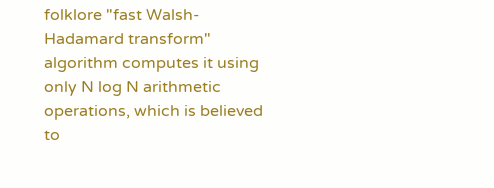folklore "fast Walsh-Hadamard transform" algorithm computes it using only N log N arithmetic operations, which is believed to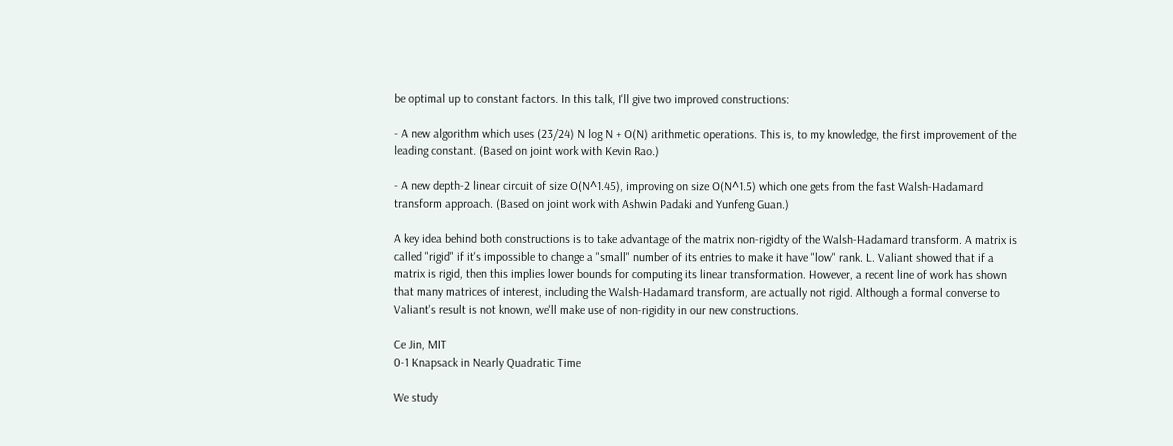be optimal up to constant factors. In this talk, I'll give two improved constructions:

- A new algorithm which uses (23/24) N log N + O(N) arithmetic operations. This is, to my knowledge, the first improvement of the leading constant. (Based on joint work with Kevin Rao.)

- A new depth-2 linear circuit of size O(N^1.45), improving on size O(N^1.5) which one gets from the fast Walsh-Hadamard transform approach. (Based on joint work with Ashwin Padaki and Yunfeng Guan.)

A key idea behind both constructions is to take advantage of the matrix non-rigidty of the Walsh-Hadamard transform. A matrix is called "rigid" if it's impossible to change a "small" number of its entries to make it have "low" rank. L. Valiant showed that if a matrix is rigid, then this implies lower bounds for computing its linear transformation. However, a recent line of work has shown that many matrices of interest, including the Walsh-Hadamard transform, are actually not rigid. Although a formal converse to Valiant's result is not known, we'll make use of non-rigidity in our new constructions.

Ce Jin, MIT
0-1 Knapsack in Nearly Quadratic Time

We study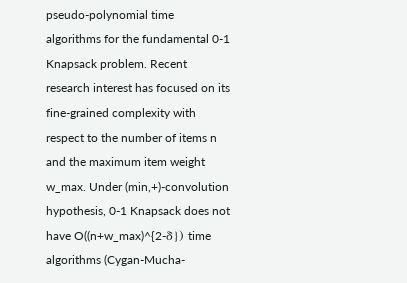pseudo-polynomial time algorithms for the fundamental 0-1 Knapsack problem. Recent research interest has focused on its fine-grained complexity with respect to the number of items n and the maximum item weight w_max. Under (min,+)-convolution hypothesis, 0-1 Knapsack does not have O((n+w_max)^{2-δ}) time algorithms (Cygan-Mucha-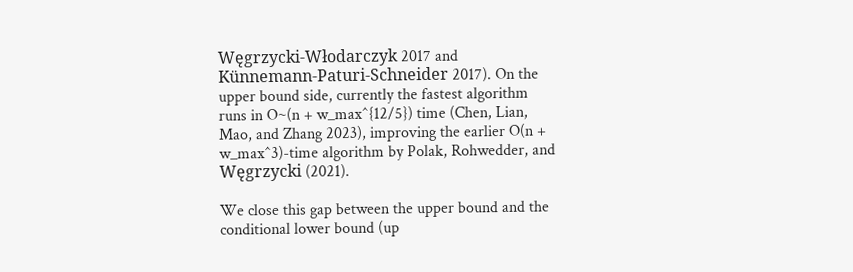Węgrzycki-Włodarczyk 2017 and Künnemann-Paturi-Schneider 2017). On the upper bound side, currently the fastest algorithm runs in O~(n + w_max^{12/5}) time (Chen, Lian, Mao, and Zhang 2023), improving the earlier O(n + w_max^3)-time algorithm by Polak, Rohwedder, and Węgrzycki (2021).

We close this gap between the upper bound and the conditional lower bound (up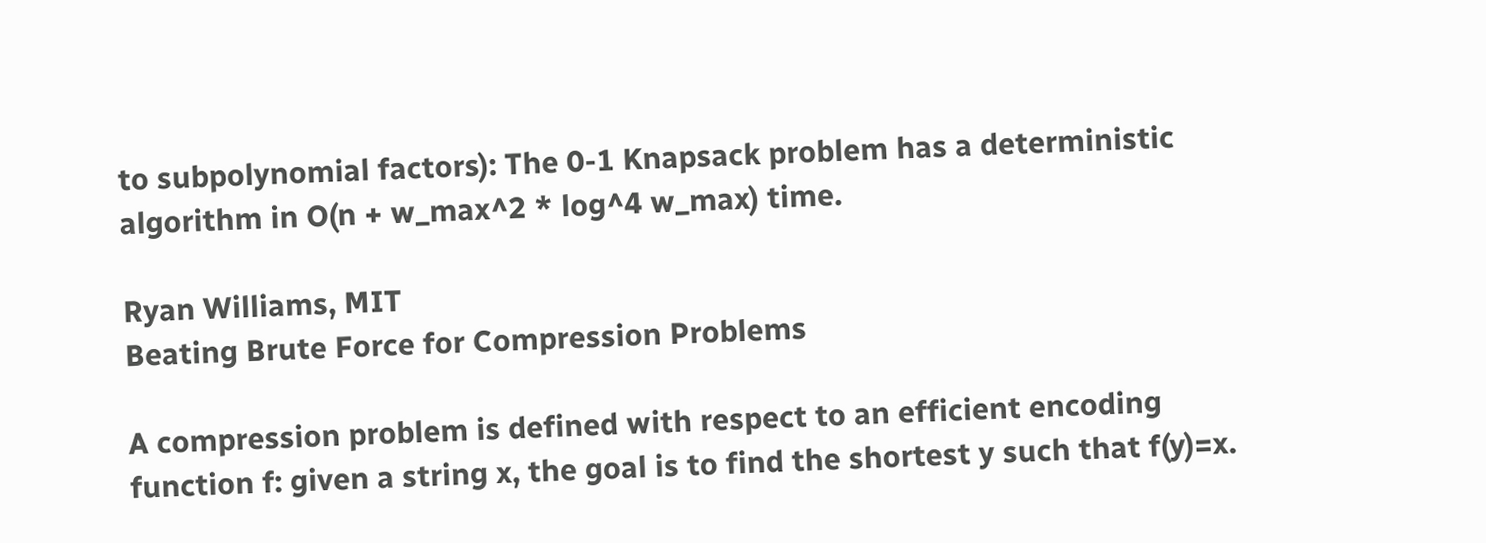to subpolynomial factors): The 0-1 Knapsack problem has a deterministic algorithm in O(n + w_max^2 * log^4 w_max) time.

Ryan Williams, MIT
Beating Brute Force for Compression Problems

A compression problem is defined with respect to an efficient encoding function f: given a string x, the goal is to find the shortest y such that f(y)=x.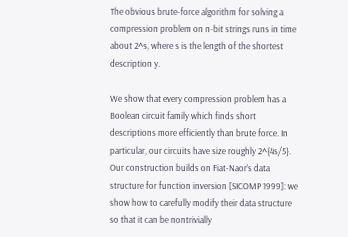The obvious brute-force algorithm for solving a compression problem on n-bit strings runs in time about 2^s, where s is the length of the shortest description y.

We show that every compression problem has a Boolean circuit family which finds short descriptions more efficiently than brute force. In particular, our circuits have size roughly 2^{4s/5}. Our construction builds on Fiat-Naor’s data structure for function inversion [SICOMP 1999]: we show how to carefully modify their data structure so that it can be nontrivially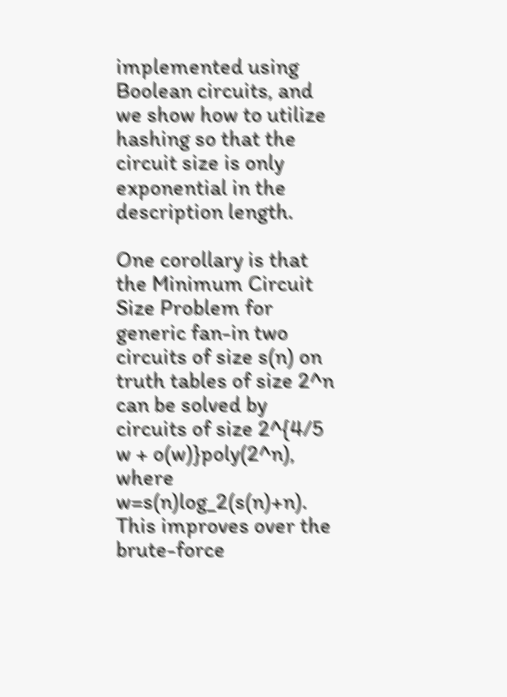implemented using Boolean circuits, and we show how to utilize hashing so that the circuit size is only exponential in the description length.

One corollary is that the Minimum Circuit Size Problem for generic fan-in two circuits of size s(n) on truth tables of size 2^n can be solved by circuits of size 2^{4/5 w + o(w)}poly(2^n), where w=s(n)log_2(s(n)+n). This improves over the brute-force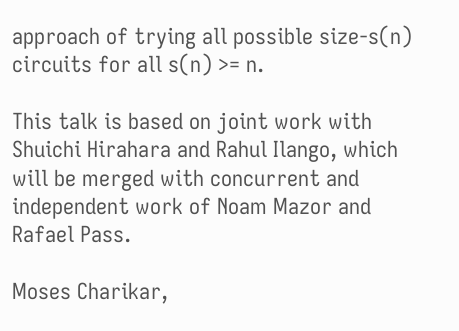approach of trying all possible size-s(n) circuits for all s(n) >= n.

This talk is based on joint work with Shuichi Hirahara and Rahul Ilango, which will be merged with concurrent and independent work of Noam Mazor and Rafael Pass.

Moses Charikar,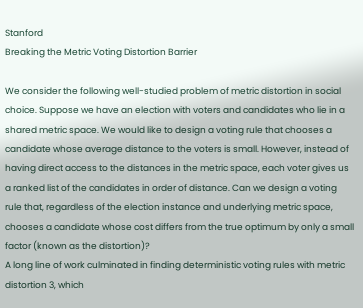Stanford
Breaking the Metric Voting Distortion Barrier

We consider the following well-studied problem of metric distortion in social choice. Suppose we have an election with voters and candidates who lie in a shared metric space. We would like to design a voting rule that chooses a candidate whose average distance to the voters is small. However, instead of having direct access to the distances in the metric space, each voter gives us a ranked list of the candidates in order of distance. Can we design a voting rule that, regardless of the election instance and underlying metric space, chooses a candidate whose cost differs from the true optimum by only a small factor (known as the distortion)?
A long line of work culminated in finding deterministic voting rules with metric distortion 3, which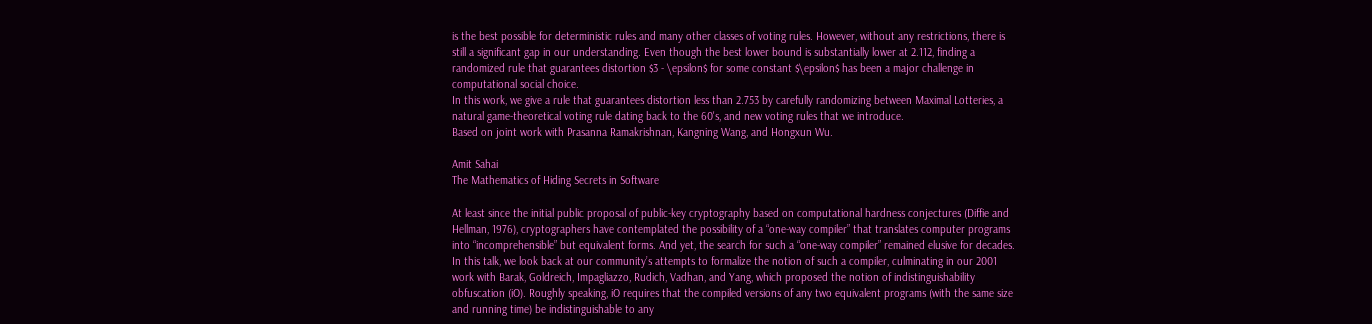is the best possible for deterministic rules and many other classes of voting rules. However, without any restrictions, there is still a significant gap in our understanding. Even though the best lower bound is substantially lower at 2.112, finding a randomized rule that guarantees distortion $3 - \epsilon$ for some constant $\epsilon$ has been a major challenge in computational social choice.
In this work, we give a rule that guarantees distortion less than 2.753 by carefully randomizing between Maximal Lotteries, a natural game-theoretical voting rule dating back to the 60's, and new voting rules that we introduce.
Based on joint work with Prasanna Ramakrishnan, Kangning Wang, and Hongxun Wu.

Amit Sahai
The Mathematics of Hiding Secrets in Software

At least since the initial public proposal of public-key cryptography based on computational hardness conjectures (Diffie and Hellman, 1976), cryptographers have contemplated the possibility of a “one-way compiler” that translates computer programs into “incomprehensible” but equivalent forms. And yet, the search for such a “one-way compiler” remained elusive for decades.
In this talk, we look back at our community’s attempts to formalize the notion of such a compiler, culminating in our 2001 work with Barak, Goldreich, Impagliazzo, Rudich, Vadhan, and Yang, which proposed the notion of indistinguishability obfuscation (iO). Roughly speaking, iO requires that the compiled versions of any two equivalent programs (with the same size and running time) be indistinguishable to any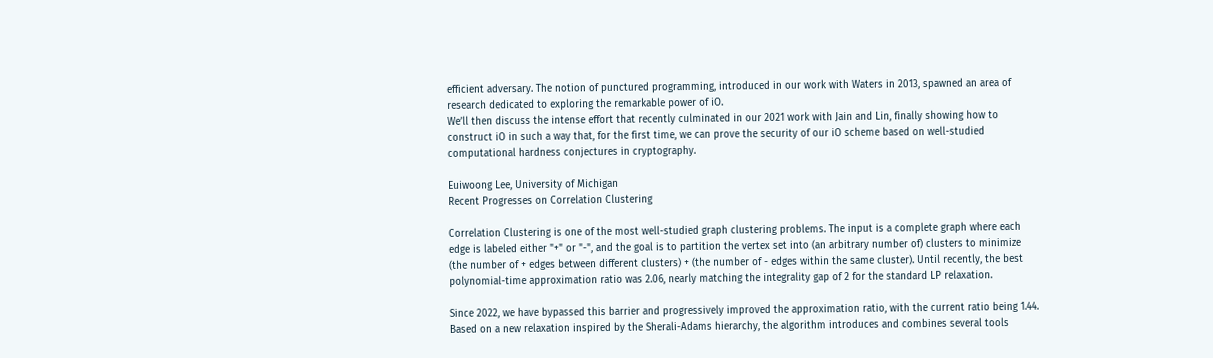efficient adversary. The notion of punctured programming, introduced in our work with Waters in 2013, spawned an area of research dedicated to exploring the remarkable power of iO.
We’ll then discuss the intense effort that recently culminated in our 2021 work with Jain and Lin, finally showing how to construct iO in such a way that, for the first time, we can prove the security of our iO scheme based on well-studied computational hardness conjectures in cryptography.

Euiwoong Lee, University of Michigan
Recent Progresses on Correlation Clustering

Correlation Clustering is one of the most well-studied graph clustering problems. The input is a complete graph where each edge is labeled either "+" or "-", and the goal is to partition the vertex set into (an arbitrary number of) clusters to minimize (the number of + edges between different clusters) + (the number of - edges within the same cluster). Until recently, the best polynomial-time approximation ratio was 2.06, nearly matching the integrality gap of 2 for the standard LP relaxation.

Since 2022, we have bypassed this barrier and progressively improved the approximation ratio, with the current ratio being 1.44. Based on a new relaxation inspired by the Sherali-Adams hierarchy, the algorithm introduces and combines several tools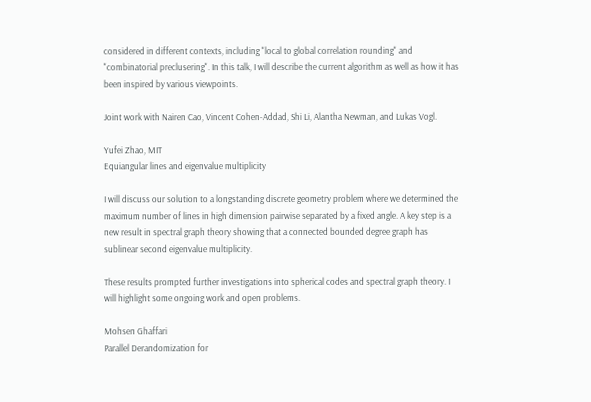considered in different contexts, including "local to global correlation rounding" and "combinatorial preclusering". In this talk, I will describe the current algorithm as well as how it has been inspired by various viewpoints.

Joint work with Nairen Cao, Vincent Cohen-Addad, Shi Li, Alantha Newman, and Lukas Vogl.

Yufei Zhao, MIT
Equiangular lines and eigenvalue multiplicity

I will discuss our solution to a longstanding discrete geometry problem where we determined the maximum number of lines in high dimension pairwise separated by a fixed angle. A key step is a new result in spectral graph theory showing that a connected bounded degree graph has sublinear second eigenvalue multiplicity.

These results prompted further investigations into spherical codes and spectral graph theory. I will highlight some ongoing work and open problems.

Mohsen Ghaffari
Parallel Derandomization for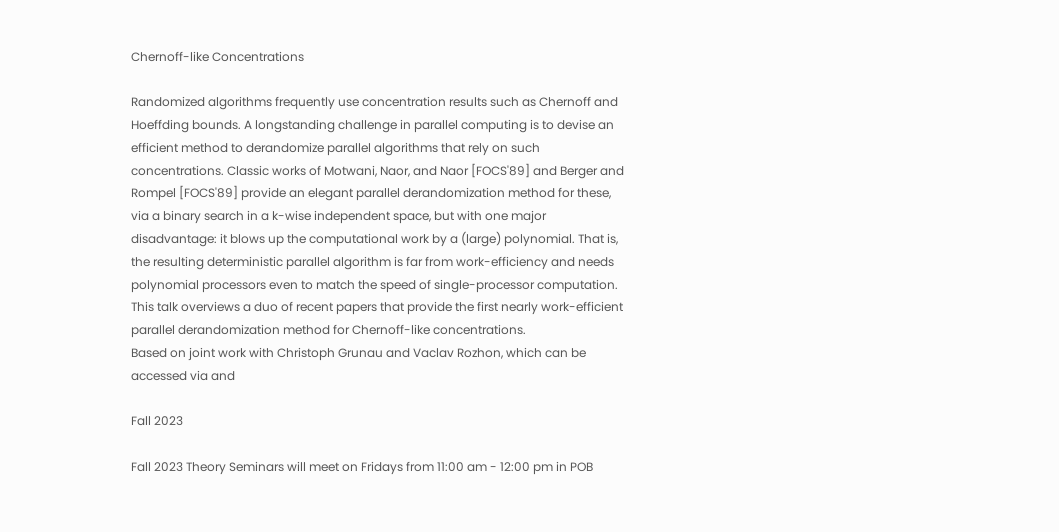Chernoff-like Concentrations

Randomized algorithms frequently use concentration results such as Chernoff and Hoeffding bounds. A longstanding challenge in parallel computing is to devise an efficient method to derandomize parallel algorithms that rely on such concentrations. Classic works of Motwani, Naor, and Naor [FOCS'89] and Berger and Rompel [FOCS'89] provide an elegant parallel derandomization method for these, via a binary search in a k-wise independent space, but with one major disadvantage: it blows up the computational work by a (large) polynomial. That is, the resulting deterministic parallel algorithm is far from work-efficiency and needs polynomial processors even to match the speed of single-processor computation. This talk overviews a duo of recent papers that provide the first nearly work-efficient parallel derandomization method for Chernoff-like concentrations.
Based on joint work with Christoph Grunau and Vaclav Rozhon, which can be accessed via and

Fall 2023

Fall 2023 Theory Seminars will meet on Fridays from 11:00 am - 12:00 pm in POB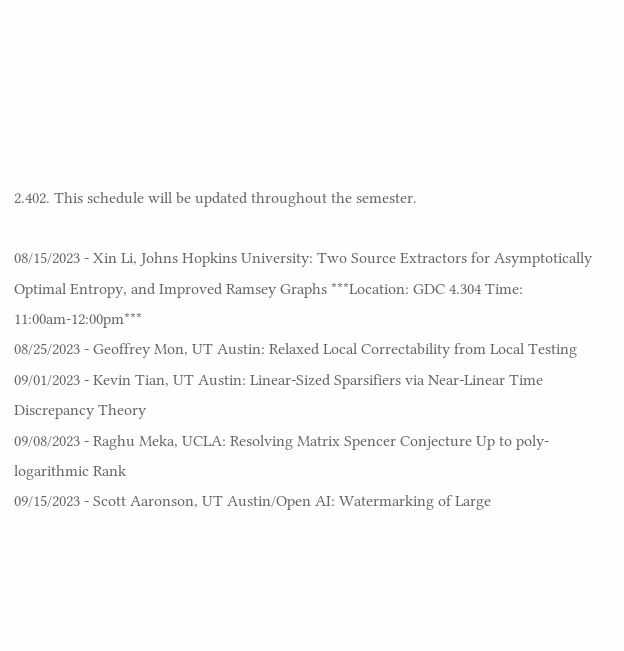2.402. This schedule will be updated throughout the semester.

08/15/2023 - Xin Li, Johns Hopkins University: Two Source Extractors for Asymptotically Optimal Entropy, and Improved Ramsey Graphs ***Location: GDC 4.304 Time: 11:00am-12:00pm***
08/25/2023 - Geoffrey Mon, UT Austin: Relaxed Local Correctability from Local Testing
09/01/2023 - Kevin Tian, UT Austin: Linear-Sized Sparsifiers via Near-Linear Time Discrepancy Theory
09/08/2023 - Raghu Meka, UCLA: Resolving Matrix Spencer Conjecture Up to poly-logarithmic Rank
09/15/2023 - Scott Aaronson, UT Austin/Open AI: Watermarking of Large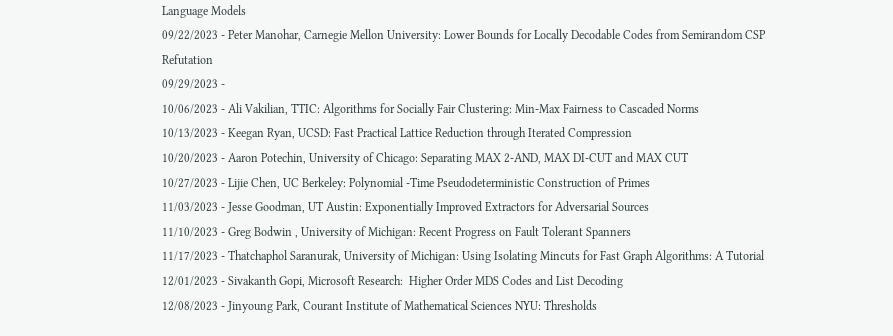Language Models
09/22/2023 - Peter Manohar, Carnegie Mellon University: Lower Bounds for Locally Decodable Codes from Semirandom CSP Refutation
09/29/2023 -
10/06/2023 - Ali Vakilian, TTIC: Algorithms for Socially Fair Clustering: Min-Max Fairness to Cascaded Norms
10/13/2023 - Keegan Ryan, UCSD: Fast Practical Lattice Reduction through Iterated Compression
10/20/2023 - Aaron Potechin, University of Chicago: Separating MAX 2-AND, MAX DI-CUT and MAX CUT
10/27/2023 - Lijie Chen, UC Berkeley: Polynomial -Time Pseudodeterministic Construction of Primes
11/03/2023 - Jesse Goodman, UT Austin: Exponentially Improved Extractors for Adversarial Sources
11/10/2023 - Greg Bodwin , University of Michigan: Recent Progress on Fault Tolerant Spanners
11/17/2023 - Thatchaphol Saranurak, University of Michigan: Using Isolating Mincuts for Fast Graph Algorithms: A Tutorial
12/01/2023 - Sivakanth Gopi, Microsoft Research:  Higher Order MDS Codes and List Decoding
12/08/2023 - Jinyoung Park, Courant Institute of Mathematical Sciences NYU: Thresholds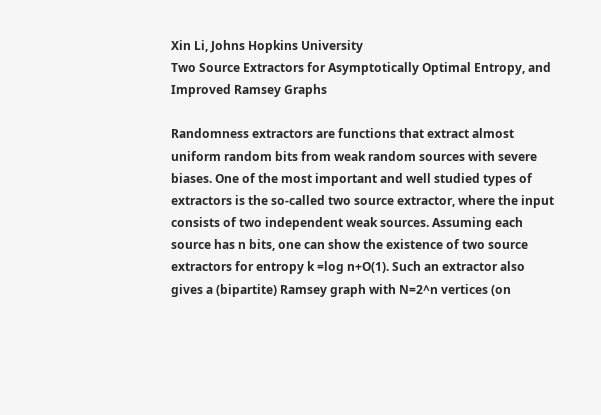Xin Li, Johns Hopkins University
Two Source Extractors for Asymptotically Optimal Entropy, and Improved Ramsey Graphs

Randomness extractors are functions that extract almost uniform random bits from weak random sources with severe biases. One of the most important and well studied types of extractors is the so-called two source extractor, where the input consists of two independent weak sources. Assuming each source has n bits, one can show the existence of two source extractors for entropy k =log n+O(1). Such an extractor also gives a (bipartite) Ramsey graph with N=2^n vertices (on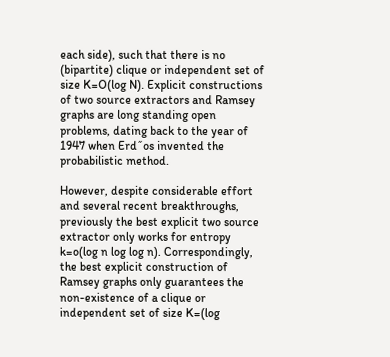each side), such that there is no (bipartite) clique or independent set of size K=O(log N). Explicit constructions of two source extractors and Ramsey graphs are long standing open problems, dating back to the year of 1947 when Erd˝os invented the probabilistic method.

However, despite considerable effort and several recent breakthroughs, previously the best explicit two source extractor only works for entropy k=o(log n log log n). Correspondingly, the best explicit construction of Ramsey graphs only guarantees the non-existence of a clique or independent set of size K=(log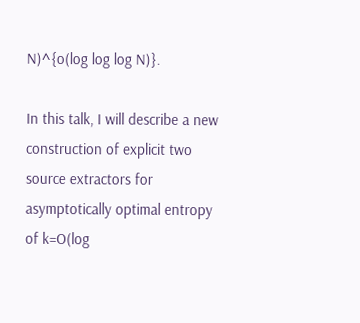N)^{o(log log log N)}.

In this talk, I will describe a new construction of explicit two source extractors for asymptotically optimal entropy of k=O(log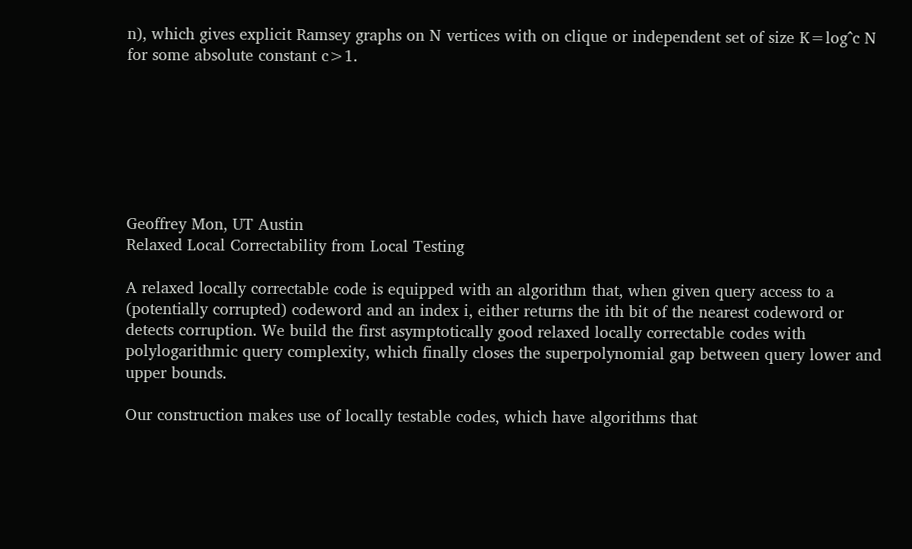n), which gives explicit Ramsey graphs on N vertices with on clique or independent set of size K=log^c N for some absolute constant c>1.







Geoffrey Mon, UT Austin
Relaxed Local Correctability from Local Testing

A relaxed locally correctable code is equipped with an algorithm that, when given query access to a (potentially corrupted) codeword and an index i, either returns the ith bit of the nearest codeword or detects corruption. We build the first asymptotically good relaxed locally correctable codes with polylogarithmic query complexity, which finally closes the superpolynomial gap between query lower and upper bounds.

Our construction makes use of locally testable codes, which have algorithms that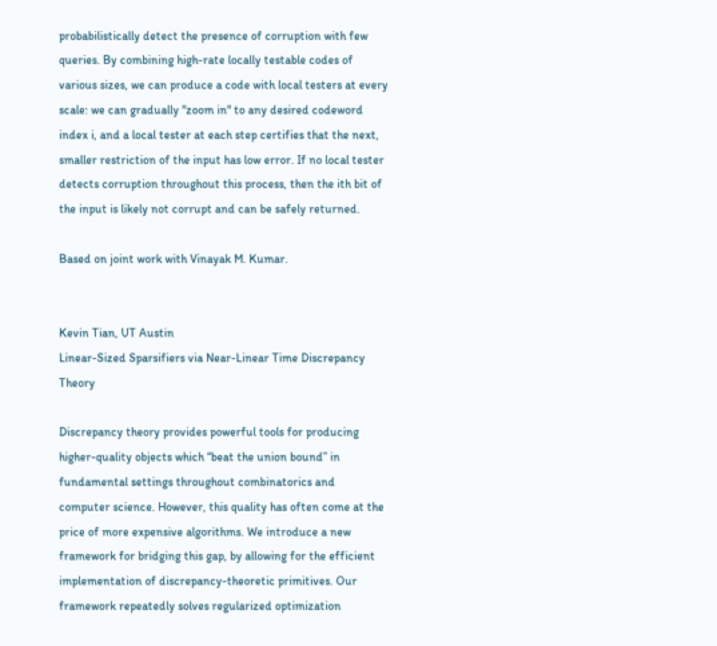probabilistically detect the presence of corruption with few queries. By combining high-rate locally testable codes of various sizes, we can produce a code with local testers at every scale: we can gradually "zoom in" to any desired codeword index i, and a local tester at each step certifies that the next, smaller restriction of the input has low error. If no local tester detects corruption throughout this process, then the ith bit of the input is likely not corrupt and can be safely returned.

Based on joint work with Vinayak M. Kumar.


Kevin Tian, UT Austin
Linear-Sized Sparsifiers via Near-Linear Time Discrepancy Theory

Discrepancy theory provides powerful tools for producing higher-quality objects which “beat the union bound” in fundamental settings throughout combinatorics and computer science. However, this quality has often come at the price of more expensive algorithms. We introduce a new framework for bridging this gap, by allowing for the efficient implementation of discrepancy-theoretic primitives. Our framework repeatedly solves regularized optimization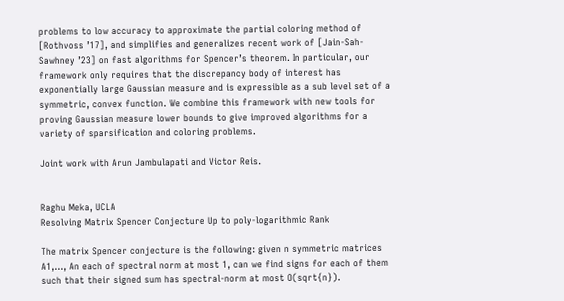problems to low accuracy to approximate the partial coloring method of [Rothvoss ’17], and simplifies and generalizes recent work of [Jain-Sah-Sawhney ’23] on fast algorithms for Spencer’s theorem. In particular, our framework only requires that the discrepancy body of interest has exponentially large Gaussian measure and is expressible as a sub level set of a symmetric, convex function. We combine this framework with new tools for proving Gaussian measure lower bounds to give improved algorithms for a variety of sparsification and coloring problems.

Joint work with Arun Jambulapati and Victor Reis.


Raghu Meka, UCLA
Resolving Matrix Spencer Conjecture Up to poly-logarithmic Rank

The matrix Spencer conjecture is the following: given n symmetric matrices A1,..., An each of spectral norm at most 1, can we find signs for each of them such that their signed sum has spectral-norm at most O(sqrt{n}).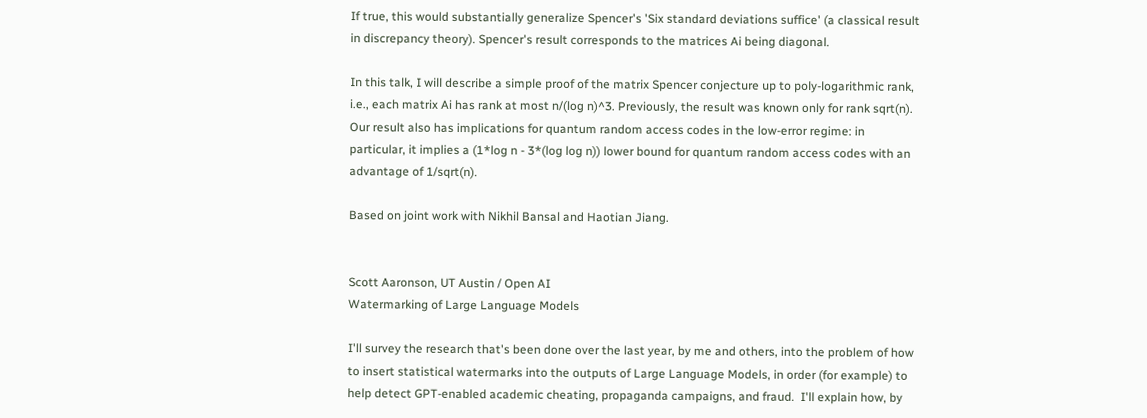If true, this would substantially generalize Spencer's 'Six standard deviations suffice' (a classical result in discrepancy theory). Spencer's result corresponds to the matrices Ai being diagonal.

In this talk, I will describe a simple proof of the matrix Spencer conjecture up to poly-logarithmic rank, i.e., each matrix Ai has rank at most n/(log n)^3. Previously, the result was known only for rank sqrt(n). Our result also has implications for quantum random access codes in the low-error regime: in particular, it implies a (1*log n - 3*(log log n)) lower bound for quantum random access codes with an advantage of 1/sqrt(n).

Based on joint work with Nikhil Bansal and Haotian Jiang.


Scott Aaronson, UT Austin / Open AI
Watermarking of Large Language Models

I'll survey the research that's been done over the last year, by me and others, into the problem of how to insert statistical watermarks into the outputs of Large Language Models, in order (for example) to help detect GPT-enabled academic cheating, propaganda campaigns, and fraud.  I'll explain how, by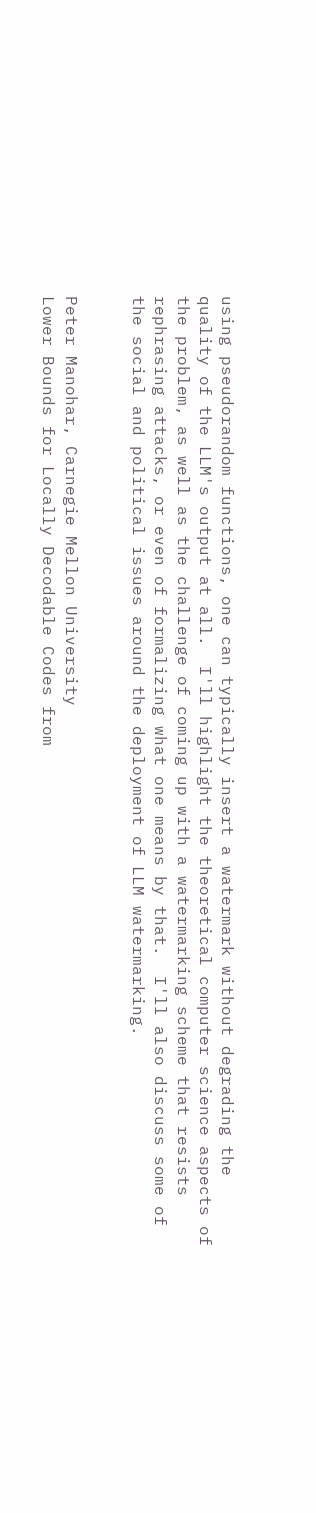using pseudorandom functions, one can typically insert a watermark without degrading the quality of the LLM's output at all.  I'll highlight the theoretical computer science aspects of the problem, as well as the challenge of coming up with a watermarking scheme that resists rephrasing attacks, or even of formalizing what one means by that.  I'll also discuss some of the social and political issues around the deployment of LLM watermarking.


Peter Manohar, Carnegie Mellon University
Lower Bounds for Locally Decodable Codes from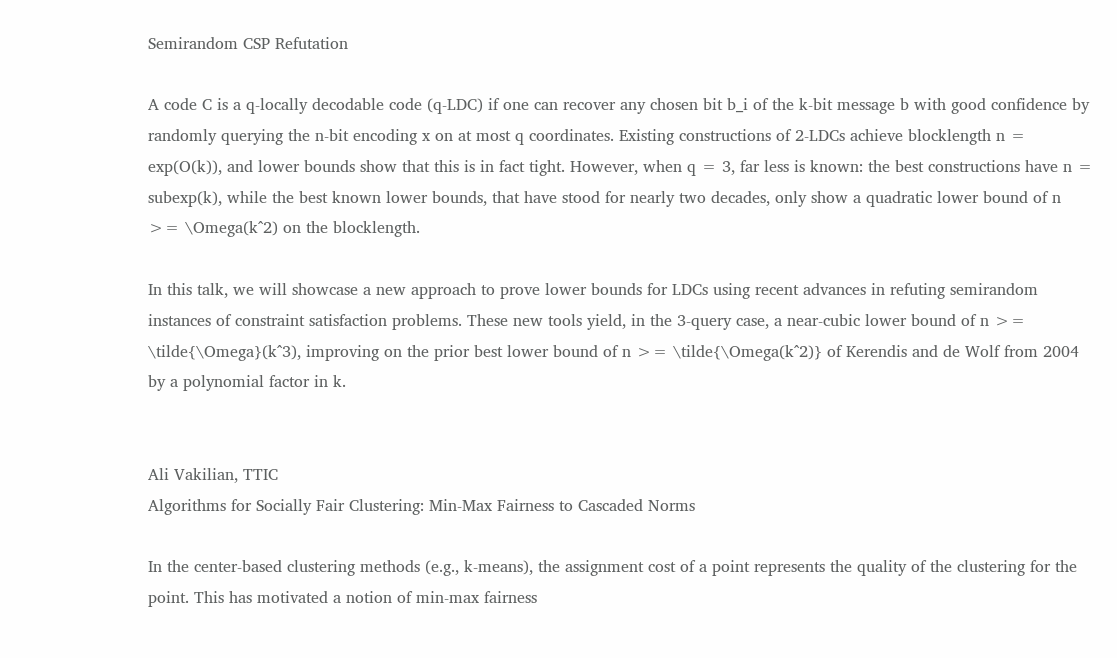Semirandom CSP Refutation

A code C is a q-locally decodable code (q-LDC) if one can recover any chosen bit b_i of the k-bit message b with good confidence by randomly querying the n-bit encoding x on at most q coordinates. Existing constructions of 2-LDCs achieve blocklength n = exp(O(k)), and lower bounds show that this is in fact tight. However, when q = 3, far less is known: the best constructions have n = subexp(k), while the best known lower bounds, that have stood for nearly two decades, only show a quadratic lower bound of n >= \Omega(k^2) on the blocklength.

In this talk, we will showcase a new approach to prove lower bounds for LDCs using recent advances in refuting semirandom instances of constraint satisfaction problems. These new tools yield, in the 3-query case, a near-cubic lower bound of n >= \tilde{\Omega}(k^3), improving on the prior best lower bound of n >= \tilde{\Omega(k^2)} of Kerendis and de Wolf from 2004 by a polynomial factor in k.


Ali Vakilian, TTIC
Algorithms for Socially Fair Clustering: Min-Max Fairness to Cascaded Norms

In the center-based clustering methods (e.g., k-means), the assignment cost of a point represents the quality of the clustering for the point. This has motivated a notion of min-max fairness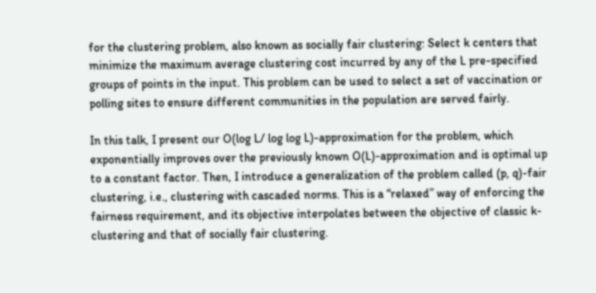for the clustering problem, also known as socially fair clustering: Select k centers that minimize the maximum average clustering cost incurred by any of the L pre-specified groups of points in the input. This problem can be used to select a set of vaccination or polling sites to ensure different communities in the population are served fairly.

In this talk, I present our O(log L/ log log L)-approximation for the problem, which exponentially improves over the previously known O(L)-approximation and is optimal up to a constant factor. Then, I introduce a generalization of the problem called (p, q)-fair clustering, i.e., clustering with cascaded norms. This is a “relaxed” way of enforcing the fairness requirement, and its objective interpolates between the objective of classic k-clustering and that of socially fair clustering.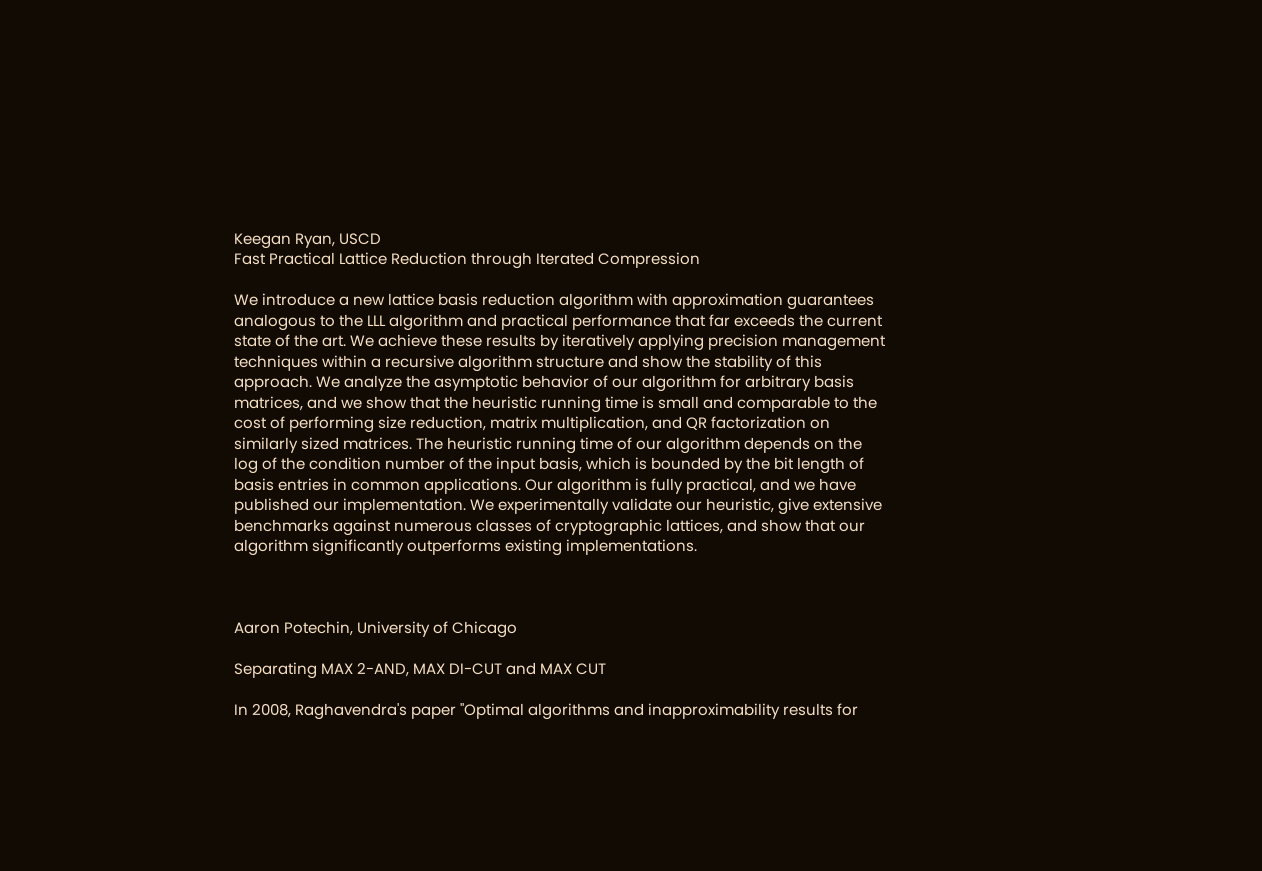Keegan Ryan, USCD
Fast Practical Lattice Reduction through Iterated Compression

We introduce a new lattice basis reduction algorithm with approximation guarantees analogous to the LLL algorithm and practical performance that far exceeds the current state of the art. We achieve these results by iteratively applying precision management techniques within a recursive algorithm structure and show the stability of this approach. We analyze the asymptotic behavior of our algorithm for arbitrary basis matrices, and we show that the heuristic running time is small and comparable to the cost of performing size reduction, matrix multiplication, and QR factorization on similarly sized matrices. The heuristic running time of our algorithm depends on the log of the condition number of the input basis, which is bounded by the bit length of basis entries in common applications. Our algorithm is fully practical, and we have published our implementation. We experimentally validate our heuristic, give extensive benchmarks against numerous classes of cryptographic lattices, and show that our algorithm significantly outperforms existing implementations.



Aaron Potechin, University of Chicago

Separating MAX 2-AND, MAX DI-CUT and MAX CUT

In 2008, Raghavendra's paper "Optimal algorithms and inapproximability results for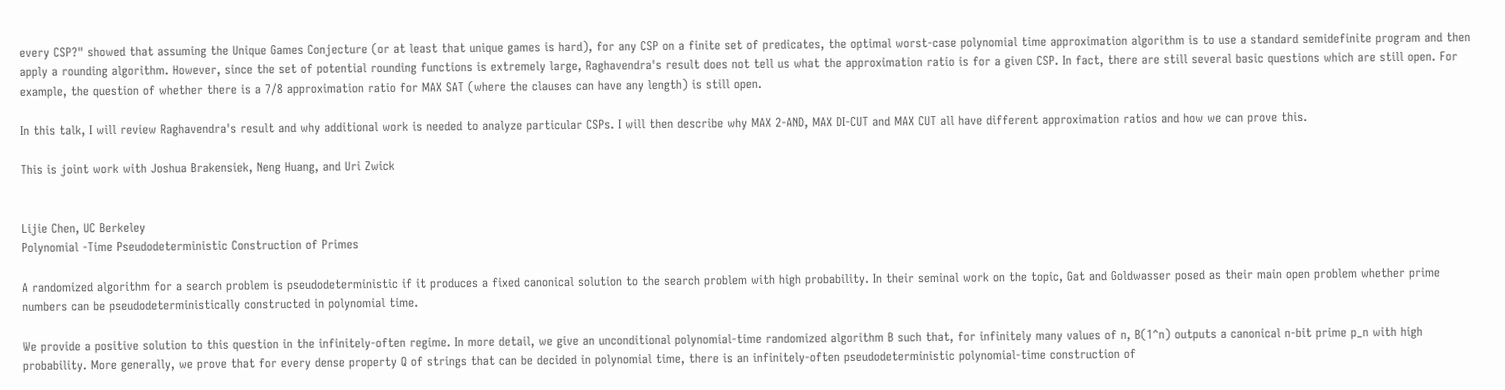every CSP?" showed that assuming the Unique Games Conjecture (or at least that unique games is hard), for any CSP on a finite set of predicates, the optimal worst-case polynomial time approximation algorithm is to use a standard semidefinite program and then apply a rounding algorithm. However, since the set of potential rounding functions is extremely large, Raghavendra's result does not tell us what the approximation ratio is for a given CSP. In fact, there are still several basic questions which are still open. For example, the question of whether there is a 7/8 approximation ratio for MAX SAT (where the clauses can have any length) is still open.

In this talk, I will review Raghavendra's result and why additional work is needed to analyze particular CSPs. I will then describe why MAX 2-AND, MAX DI-CUT and MAX CUT all have different approximation ratios and how we can prove this.

This is joint work with Joshua Brakensiek, Neng Huang, and Uri Zwick


Lijie Chen, UC Berkeley
Polynomial -Time Pseudodeterministic Construction of Primes

A randomized algorithm for a search problem is pseudodeterministic if it produces a fixed canonical solution to the search problem with high probability. In their seminal work on the topic, Gat and Goldwasser posed as their main open problem whether prime numbers can be pseudodeterministically constructed in polynomial time.

We provide a positive solution to this question in the infinitely-often regime. In more detail, we give an unconditional polynomial-time randomized algorithm B such that, for infinitely many values of n, B(1^n) outputs a canonical n-bit prime p_n with high probability. More generally, we prove that for every dense property Q of strings that can be decided in polynomial time, there is an infinitely-often pseudodeterministic polynomial-time construction of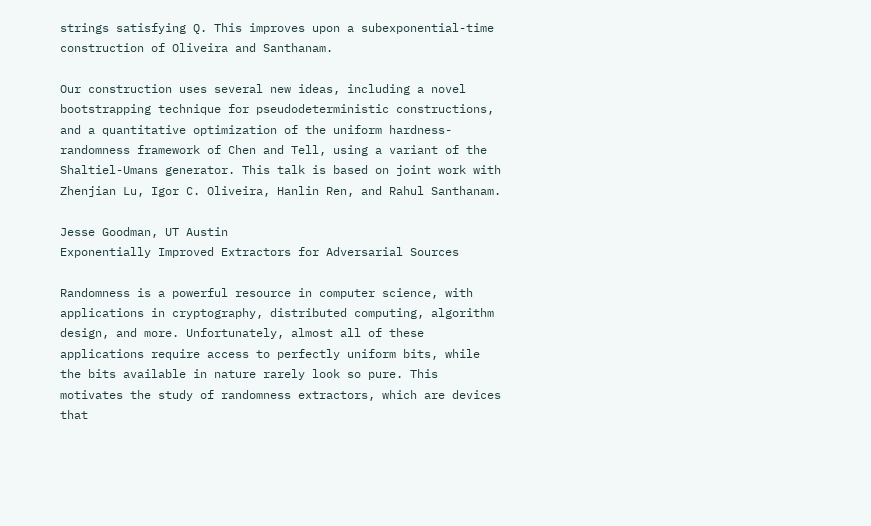strings satisfying Q. This improves upon a subexponential-time construction of Oliveira and Santhanam.

Our construction uses several new ideas, including a novel bootstrapping technique for pseudodeterministic constructions, and a quantitative optimization of the uniform hardness-randomness framework of Chen and Tell, using a variant of the Shaltiel-Umans generator. This talk is based on joint work with Zhenjian Lu, Igor C. Oliveira, Hanlin Ren, and Rahul Santhanam.

Jesse Goodman, UT Austin
Exponentially Improved Extractors for Adversarial Sources

Randomness is a powerful resource in computer science, with applications in cryptography, distributed computing, algorithm design, and more. Unfortunately, almost all of these applications require access to perfectly uniform bits, while the bits available in nature rarely look so pure. This motivates the study of randomness extractors, which are devices that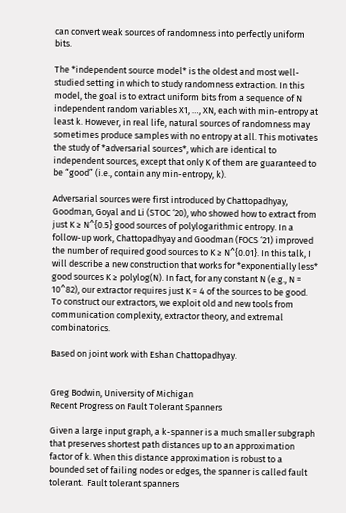can convert weak sources of randomness into perfectly uniform bits.

The *independent source model* is the oldest and most well-studied setting in which to study randomness extraction. In this model, the goal is to extract uniform bits from a sequence of N independent random variables X1, …, XN, each with min-entropy at least k. However, in real life, natural sources of randomness may sometimes produce samples with no entropy at all. This motivates the study of *adversarial sources*, which are identical to independent sources, except that only K of them are guaranteed to be “good” (i.e., contain any min-entropy, k).

Adversarial sources were first introduced by Chattopadhyay, Goodman, Goyal and Li (STOC ‘20), who showed how to extract from just K ≥ N^{0.5} good sources of polylogarithmic entropy. In a follow-up work, Chattopadhyay and Goodman (FOCS ‘21) improved the number of required good sources to K ≥ N^{0.01}. In this talk, I will describe a new construction that works for *exponentially less* good sources K ≥ polylog(N). In fact, for any constant N (e.g., N = 10^82), our extractor requires just K = 4 of the sources to be good. To construct our extractors, we exploit old and new tools from communication complexity, extractor theory, and extremal combinatorics.

Based on joint work with Eshan Chattopadhyay.


Greg Bodwin, University of Michigan
Recent Progress on Fault Tolerant Spanners

Given a large input graph, a k-spanner is a much smaller subgraph that preserves shortest path distances up to an approximation factor of k. When this distance approximation is robust to a bounded set of failing nodes or edges, the spanner is called fault tolerant.  Fault tolerant spanners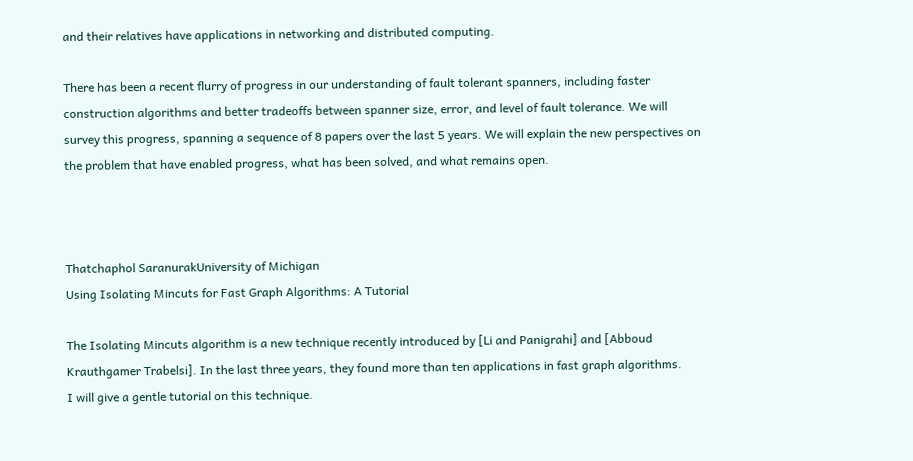and their relatives have applications in networking and distributed computing.

There has been a recent flurry of progress in our understanding of fault tolerant spanners, including faster construction algorithms and better tradeoffs between spanner size, error, and level of fault tolerance. We will survey this progress, spanning a sequence of 8 papers over the last 5 years. We will explain the new perspectives on the problem that have enabled progress, what has been solved, and what remains open.



Thatchaphol SaranurakUniversity of Michigan
Using Isolating Mincuts for Fast Graph Algorithms: A Tutorial

The Isolating Mincuts algorithm is a new technique recently introduced by [Li and Panigrahi] and [Abboud Krauthgamer Trabelsi]. In the last three years, they found more than ten applications in fast graph algorithms.
I will give a gentle tutorial on this technique.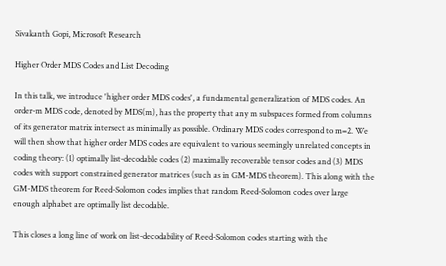Sivakanth Gopi, Microsoft Research

Higher Order MDS Codes and List Decoding

In this talk, we introduce 'higher order MDS codes', a fundamental generalization of MDS codes. An order-m MDS code, denoted by MDS(m), has the property that any m subspaces formed from columns of its generator matrix intersect as minimally as possible. Ordinary MDS codes correspond to m=2. We will then show that higher order MDS codes are equivalent to various seemingly unrelated concepts in coding theory: (1) optimally list-decodable codes (2) maximally recoverable tensor codes and (3) MDS codes with support constrained generator matrices (such as in GM-MDS theorem). This along with the GM-MDS theorem for Reed-Solomon codes implies that random Reed-Solomon codes over large enough alphabet are optimally list decodable.

This closes a long line of work on list-decodability of Reed-Solomon codes starting with the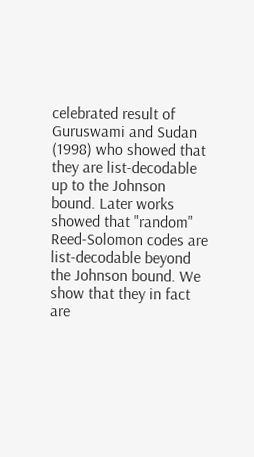celebrated result of Guruswami and Sudan (1998) who showed that they are list-decodable up to the Johnson bound. Later works showed that "random" Reed-Solomon codes are list-decodable beyond the Johnson bound. We show that they in fact are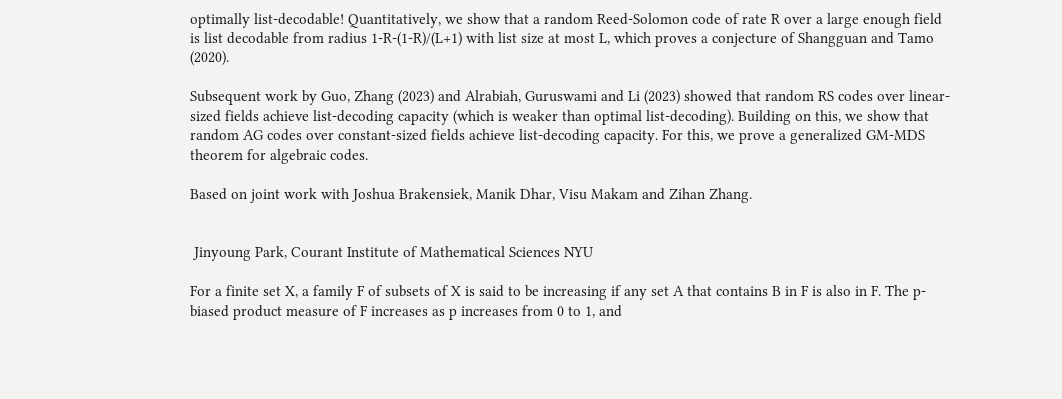optimally list-decodable! Quantitatively, we show that a random Reed-Solomon code of rate R over a large enough field is list decodable from radius 1-R-(1-R)/(L+1) with list size at most L, which proves a conjecture of Shangguan and Tamo (2020).

Subsequent work by Guo, Zhang (2023) and Alrabiah, Guruswami and Li (2023) showed that random RS codes over linear-sized fields achieve list-decoding capacity (which is weaker than optimal list-decoding). Building on this, we show that random AG codes over constant-sized fields achieve list-decoding capacity. For this, we prove a generalized GM-MDS theorem for algebraic codes.

Based on joint work with Joshua Brakensiek, Manik Dhar, Visu Makam and Zihan Zhang.


 Jinyoung Park, Courant Institute of Mathematical Sciences NYU

For a finite set X, a family F of subsets of X is said to be increasing if any set A that contains B in F is also in F. The p-biased product measure of F increases as p increases from 0 to 1, and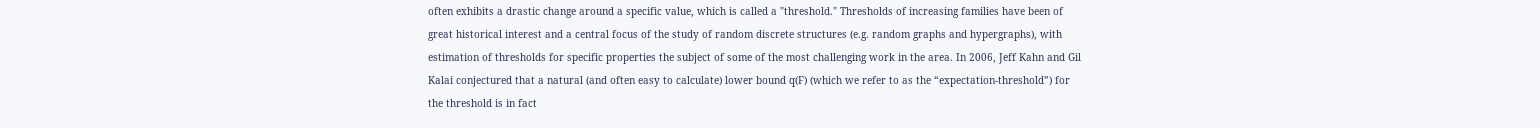often exhibits a drastic change around a specific value, which is called a "threshold." Thresholds of increasing families have been of great historical interest and a central focus of the study of random discrete structures (e.g. random graphs and hypergraphs), with estimation of thresholds for specific properties the subject of some of the most challenging work in the area. In 2006, Jeff Kahn and Gil Kalai conjectured that a natural (and often easy to calculate) lower bound q(F) (which we refer to as the “expectation-threshold”) for the threshold is in fact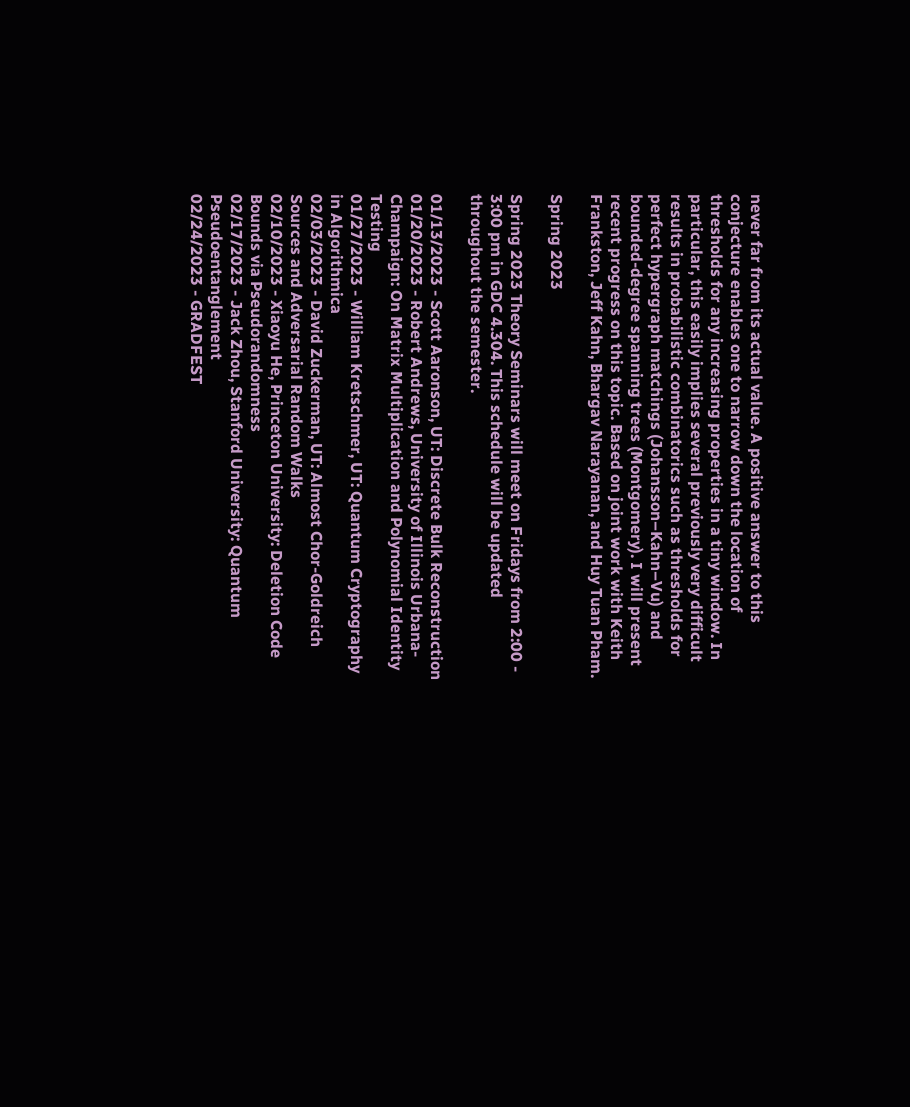never far from its actual value. A positive answer to this conjecture enables one to narrow down the location of thresholds for any increasing properties in a tiny window. In particular, this easily implies several previously very difficult results in probabilistic combinatorics such as thresholds for perfect hypergraph matchings (Johansson–Kahn–Vu) and bounded-degree spanning trees (Montgomery). I will present recent progress on this topic. Based on joint work with Keith Frankston, Jeff Kahn, Bhargav Narayanan, and Huy Tuan Pham.

Spring 2023

Spring 2023 Theory Seminars will meet on Fridays from 2:00 - 3:00 pm in GDC 4.304. This schedule will be updated throughout the semester.

01/13/2023 - Scott Aaronson, UT: Discrete Bulk Reconstruction
01/20/2023 - Robert Andrews, University of Illinois Urbana-Champaign: On Matrix Multiplication and Polynomial Identity Testing
01/27/2023 - William Kretschmer, UT: Quantum Cryptography in Algorithmica
02/03/2023 - David Zuckerman, UT: Almost Chor-Goldreich Sources and Adversarial Random Walks
02/10/2023 - Xiaoyu He, Princeton University: Deletion Code Bounds via Pseudorandomness
02/17/2023 - Jack Zhou, Stanford University: Quantum Pseudoentanglement
02/24/2023 - GRADFEST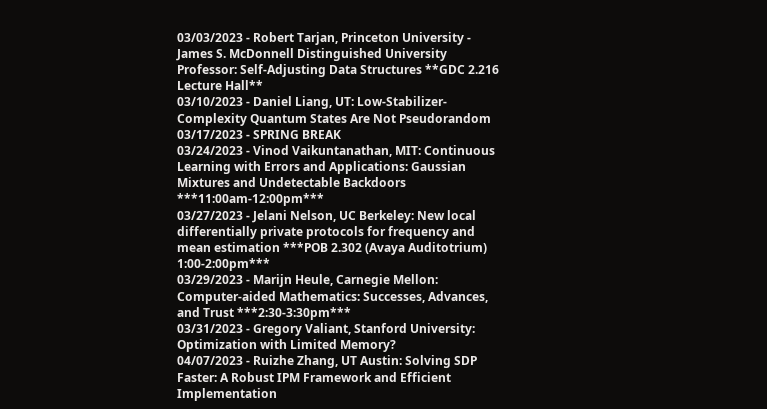03/03/2023 - Robert Tarjan, Princeton University - James S. McDonnell Distinguished University Professor: Self-Adjusting Data Structures **GDC 2.216 Lecture Hall**
03/10/2023 - Daniel Liang, UT: Low-Stabilizer-Complexity Quantum States Are Not Pseudorandom
03/17/2023 - SPRING BREAK
03/24/2023 - Vinod Vaikuntanathan, MIT: Continuous Learning with Errors and Applications: Gaussian Mixtures and Undetectable Backdoors ***11:00am-12:00pm***
03/27/2023 - Jelani Nelson, UC Berkeley: New local differentially private protocols for frequency and mean estimation ***POB 2.302 (Avaya Auditotrium) 1:00-2:00pm***
03/29/2023 - Marijn Heule, Carnegie Mellon: Computer-aided Mathematics: Successes, Advances, and Trust ***2:30-3:30pm***
03/31/2023 - Gregory Valiant, Stanford University: Optimization with Limited Memory?
04/07/2023 - Ruizhe Zhang, UT Austin: Solving SDP Faster: A Robust IPM Framework and Efficient Implementation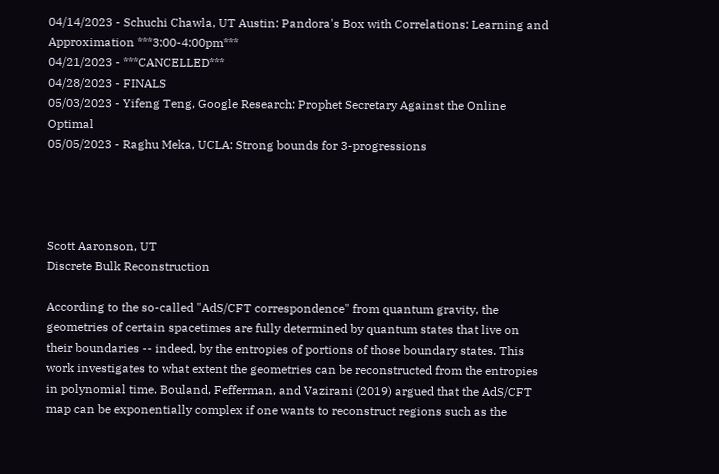04/14/2023 - Schuchi Chawla, UT Austin: Pandora's Box with Correlations: Learning and Approximation ***3:00-4:00pm***
04/21/2023 - ***CANCELLED***
04/28/2023 - FINALS
05/03/2023 - Yifeng Teng, Google Research: Prophet Secretary Against the Online Optimal
05/05/2023 - Raghu Meka, UCLA: Strong bounds for 3-progressions




Scott Aaronson, UT
Discrete Bulk Reconstruction

According to the so-called "AdS/CFT correspondence" from quantum gravity, the geometries of certain spacetimes are fully determined by quantum states that live on their boundaries -- indeed, by the entropies of portions of those boundary states. This work investigates to what extent the geometries can be reconstructed from the entropies in polynomial time. Bouland, Fefferman, and Vazirani (2019) argued that the AdS/CFT map can be exponentially complex if one wants to reconstruct regions such as the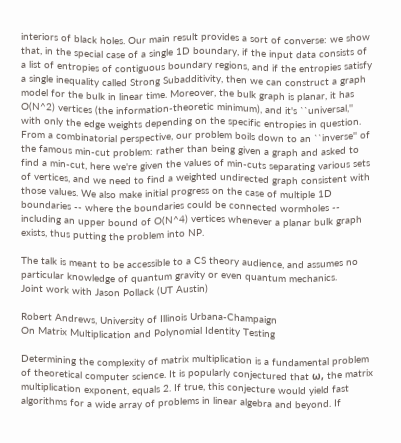interiors of black holes. Our main result provides a sort of converse: we show that, in the special case of a single 1D boundary, if the input data consists of a list of entropies of contiguous boundary regions, and if the entropies satisfy a single inequality called Strong Subadditivity, then we can construct a graph model for the bulk in linear time. Moreover, the bulk graph is planar, it has O(N^2) vertices (the information-theoretic minimum), and it's ``universal,'' with only the edge weights depending on the specific entropies in question. From a combinatorial perspective, our problem boils down to an ``inverse'' of the famous min-cut problem: rather than being given a graph and asked to find a min-cut, here we're given the values of min-cuts separating various sets of vertices, and we need to find a weighted undirected graph consistent with those values. We also make initial progress on the case of multiple 1D boundaries -- where the boundaries could be connected wormholes -- including an upper bound of O(N^4) vertices whenever a planar bulk graph exists, thus putting the problem into NP.

The talk is meant to be accessible to a CS theory audience, and assumes no particular knowledge of quantum gravity or even quantum mechanics.
Joint work with Jason Pollack (UT Austin)

Robert Andrews, University of Illinois Urbana-Champaign
On Matrix Multiplication and Polynomial Identity Testing

Determining the complexity of matrix multiplication is a fundamental problem of theoretical computer science. It is popularly conjectured that ω, the matrix multiplication exponent, equals 2. If true, this conjecture would yield fast algorithms for a wide array of problems in linear algebra and beyond. If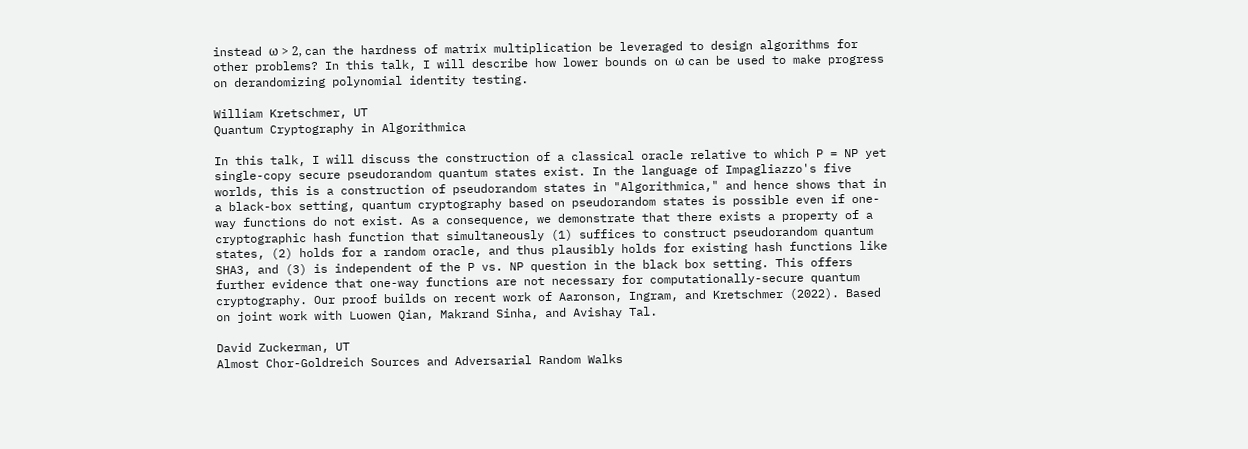instead ω > 2, can the hardness of matrix multiplication be leveraged to design algorithms for other problems? In this talk, I will describe how lower bounds on ω can be used to make progress on derandomizing polynomial identity testing.

William Kretschmer, UT
Quantum Cryptography in Algorithmica

In this talk, I will discuss the construction of a classical oracle relative to which P = NP yet single-copy secure pseudorandom quantum states exist. In the language of Impagliazzo's five worlds, this is a construction of pseudorandom states in "Algorithmica," and hence shows that in a black-box setting, quantum cryptography based on pseudorandom states is possible even if one-way functions do not exist. As a consequence, we demonstrate that there exists a property of a cryptographic hash function that simultaneously (1) suffices to construct pseudorandom quantum states, (2) holds for a random oracle, and thus plausibly holds for existing hash functions like SHA3, and (3) is independent of the P vs. NP question in the black box setting. This offers further evidence that one-way functions are not necessary for computationally-secure quantum cryptography. Our proof builds on recent work of Aaronson, Ingram, and Kretschmer (2022). Based on joint work with Luowen Qian, Makrand Sinha, and Avishay Tal.

David Zuckerman, UT
Almost Chor-Goldreich Sources and Adversarial Random Walks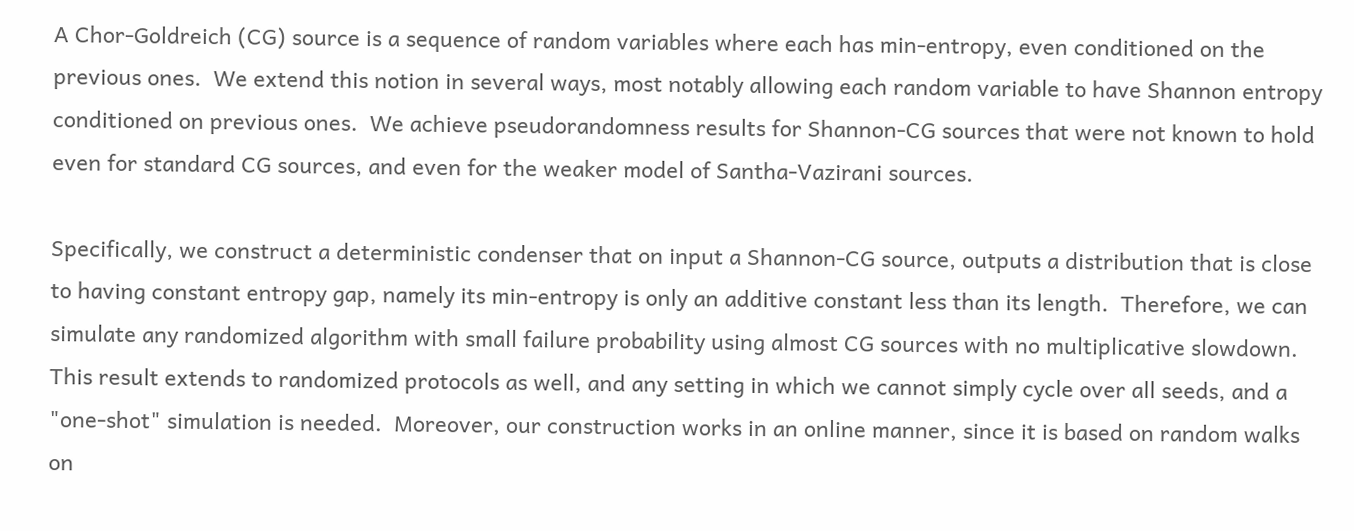A Chor-Goldreich (CG) source is a sequence of random variables where each has min-entropy, even conditioned on the previous ones.  We extend this notion in several ways, most notably allowing each random variable to have Shannon entropy conditioned on previous ones.  We achieve pseudorandomness results for Shannon-CG sources that were not known to hold even for standard CG sources, and even for the weaker model of Santha-Vazirani sources.

Specifically, we construct a deterministic condenser that on input a Shannon-CG source, outputs a distribution that is close to having constant entropy gap, namely its min-entropy is only an additive constant less than its length.  Therefore, we can simulate any randomized algorithm with small failure probability using almost CG sources with no multiplicative slowdown. This result extends to randomized protocols as well, and any setting in which we cannot simply cycle over all seeds, and a "one-shot" simulation is needed.  Moreover, our construction works in an online manner, since it is based on random walks on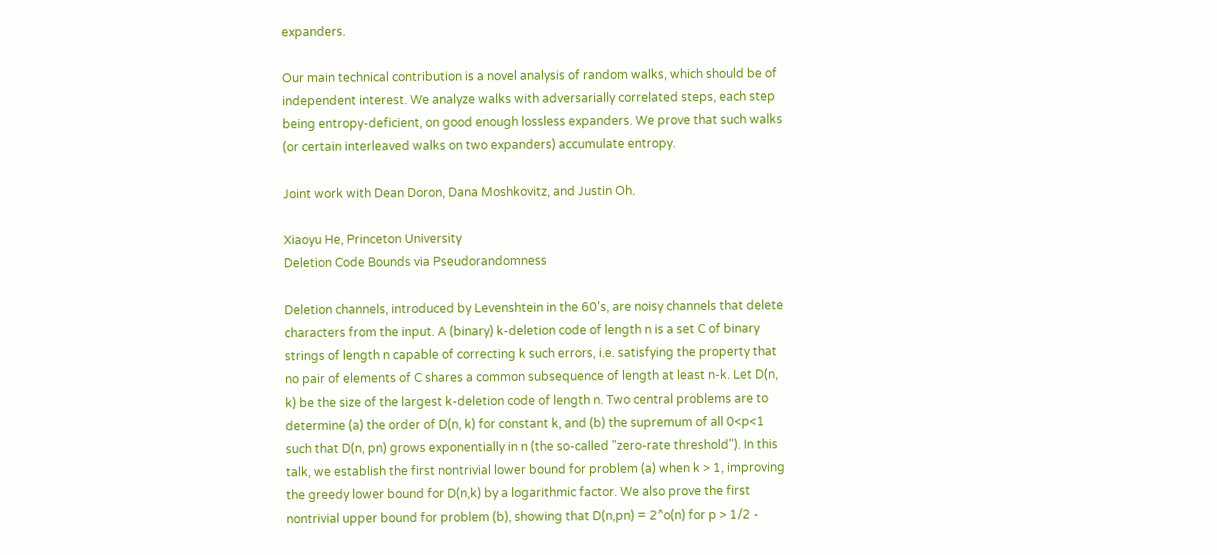expanders.

Our main technical contribution is a novel analysis of random walks, which should be of independent interest. We analyze walks with adversarially correlated steps, each step being entropy-deficient, on good enough lossless expanders. We prove that such walks (or certain interleaved walks on two expanders) accumulate entropy.

Joint work with Dean Doron, Dana Moshkovitz, and Justin Oh.

Xiaoyu He, Princeton University
Deletion Code Bounds via Pseudorandomness

Deletion channels, introduced by Levenshtein in the 60's, are noisy channels that delete characters from the input. A (binary) k-deletion code of length n is a set C of binary strings of length n capable of correcting k such errors, i.e. satisfying the property that no pair of elements of C shares a common subsequence of length at least n-k. Let D(n, k) be the size of the largest k-deletion code of length n. Two central problems are to determine (a) the order of D(n, k) for constant k, and (b) the supremum of all 0<p<1 such that D(n, pn) grows exponentially in n (the so-called "zero-rate threshold"). In this talk, we establish the first nontrivial lower bound for problem (a) when k > 1, improving the greedy lower bound for D(n,k) by a logarithmic factor. We also prove the first nontrivial upper bound for problem (b), showing that D(n,pn) = 2^o(n) for p > 1/2 -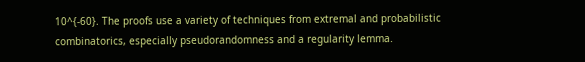10^{-60}. The proofs use a variety of techniques from extremal and probabilistic combinatorics, especially pseudorandomness and a regularity lemma.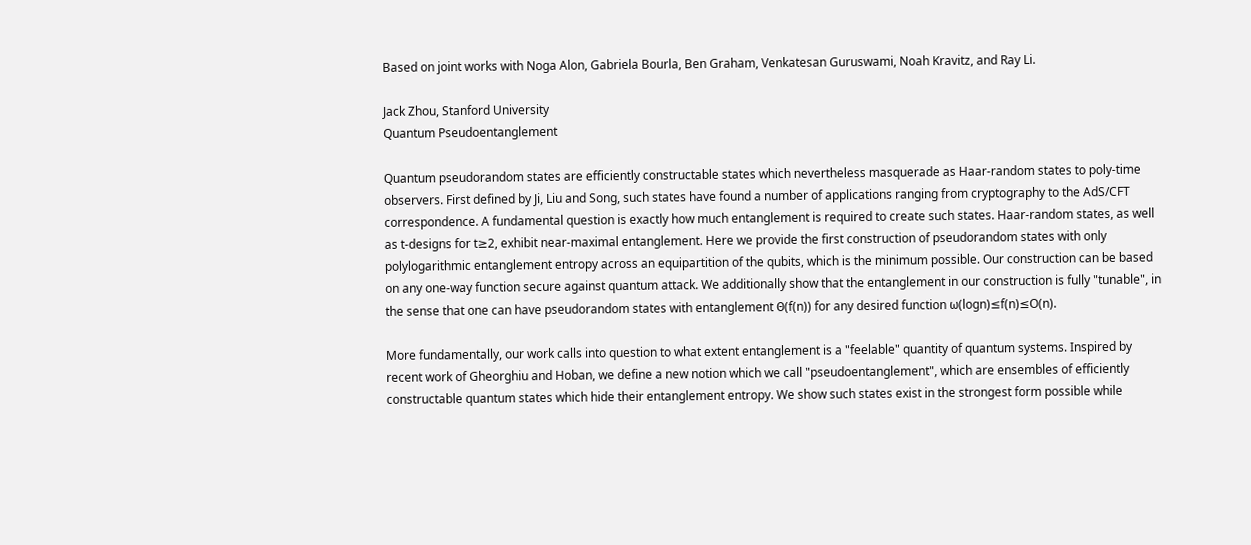Based on joint works with Noga Alon, Gabriela Bourla, Ben Graham, Venkatesan Guruswami, Noah Kravitz, and Ray Li.

Jack Zhou, Stanford University
Quantum Pseudoentanglement

Quantum pseudorandom states are efficiently constructable states which nevertheless masquerade as Haar-random states to poly-time observers. First defined by Ji, Liu and Song, such states have found a number of applications ranging from cryptography to the AdS/CFT correspondence. A fundamental question is exactly how much entanglement is required to create such states. Haar-random states, as well as t-designs for t≥2, exhibit near-maximal entanglement. Here we provide the first construction of pseudorandom states with only polylogarithmic entanglement entropy across an equipartition of the qubits, which is the minimum possible. Our construction can be based on any one-way function secure against quantum attack. We additionally show that the entanglement in our construction is fully "tunable", in the sense that one can have pseudorandom states with entanglement Θ(f(n)) for any desired function ω(logn)≤f(n)≤O(n).

More fundamentally, our work calls into question to what extent entanglement is a "feelable" quantity of quantum systems. Inspired by recent work of Gheorghiu and Hoban, we define a new notion which we call "pseudoentanglement", which are ensembles of efficiently constructable quantum states which hide their entanglement entropy. We show such states exist in the strongest form possible while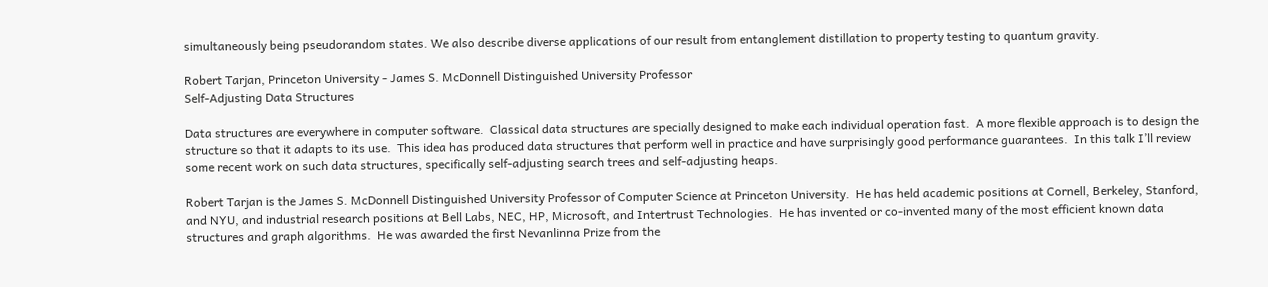simultaneously being pseudorandom states. We also describe diverse applications of our result from entanglement distillation to property testing to quantum gravity.

Robert Tarjan, Princeton University - James S. McDonnell Distinguished University Professor
Self-Adjusting Data Structures

Data structures are everywhere in computer software.  Classical data structures are specially designed to make each individual operation fast.  A more flexible approach is to design the structure so that it adapts to its use.  This idea has produced data structures that perform well in practice and have surprisingly good performance guarantees.  In this talk I’ll review some recent work on such data structures, specifically self-adjusting search trees and self-adjusting heaps.

Robert Tarjan is the James S. McDonnell Distinguished University Professor of Computer Science at Princeton University.  He has held academic positions at Cornell, Berkeley, Stanford, and NYU, and industrial research positions at Bell Labs, NEC, HP, Microsoft, and Intertrust Technologies.  He has invented or co-invented many of the most efficient known data structures and graph algorithms.  He was awarded the first Nevanlinna Prize from the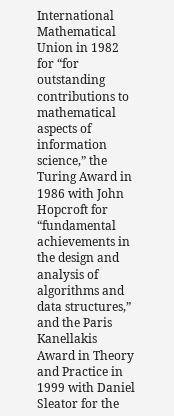International Mathematical Union in 1982 for “for outstanding contributions to mathematical aspects of information science,” the Turing Award in 1986 with John Hopcroft for “fundamental achievements in the design and analysis of algorithms and data structures,” and the Paris Kanellakis Award in Theory and Practice in 1999 with Daniel Sleator for the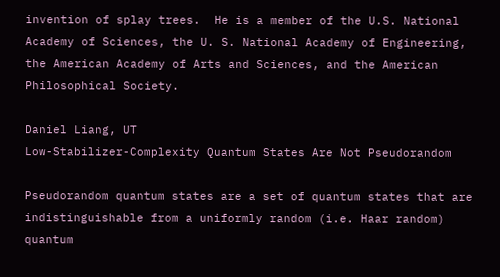invention of splay trees.  He is a member of the U.S. National Academy of Sciences, the U. S. National Academy of Engineering, the American Academy of Arts and Sciences, and the American Philosophical Society.

Daniel Liang, UT
Low-Stabilizer-Complexity Quantum States Are Not Pseudorandom

Pseudorandom quantum states are a set of quantum states that are indistinguishable from a uniformly random (i.e. Haar random) quantum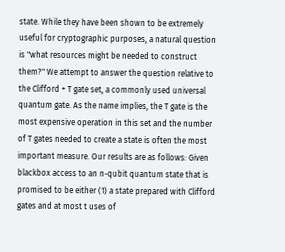state. While they have been shown to be extremely useful for cryptographic purposes, a natural question is "what resources might be needed to construct them?" We attempt to answer the question relative to the Clifford + T gate set, a commonly used universal quantum gate. As the name implies, the T gate is the most expensive operation in this set and the number of T gates needed to create a state is often the most important measure. Our results are as follows: Given blackbox access to an n-qubit quantum state that is promised to be either (1) a state prepared with Clifford gates and at most t uses of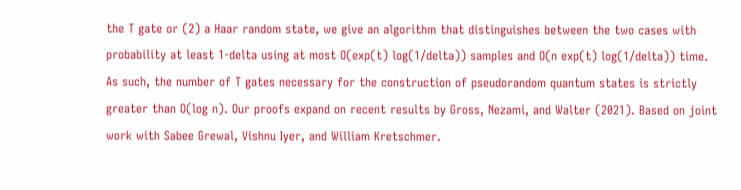the T gate or (2) a Haar random state, we give an algorithm that distinguishes between the two cases with probability at least 1-delta using at most O(exp(t) log(1/delta)) samples and O(n exp(t) log(1/delta)) time. As such, the number of T gates necessary for the construction of pseudorandom quantum states is strictly greater than O(log n). Our proofs expand on recent results by Gross, Nezami, and Walter (2021). Based on joint work with Sabee Grewal, Vishnu Iyer, and William Kretschmer.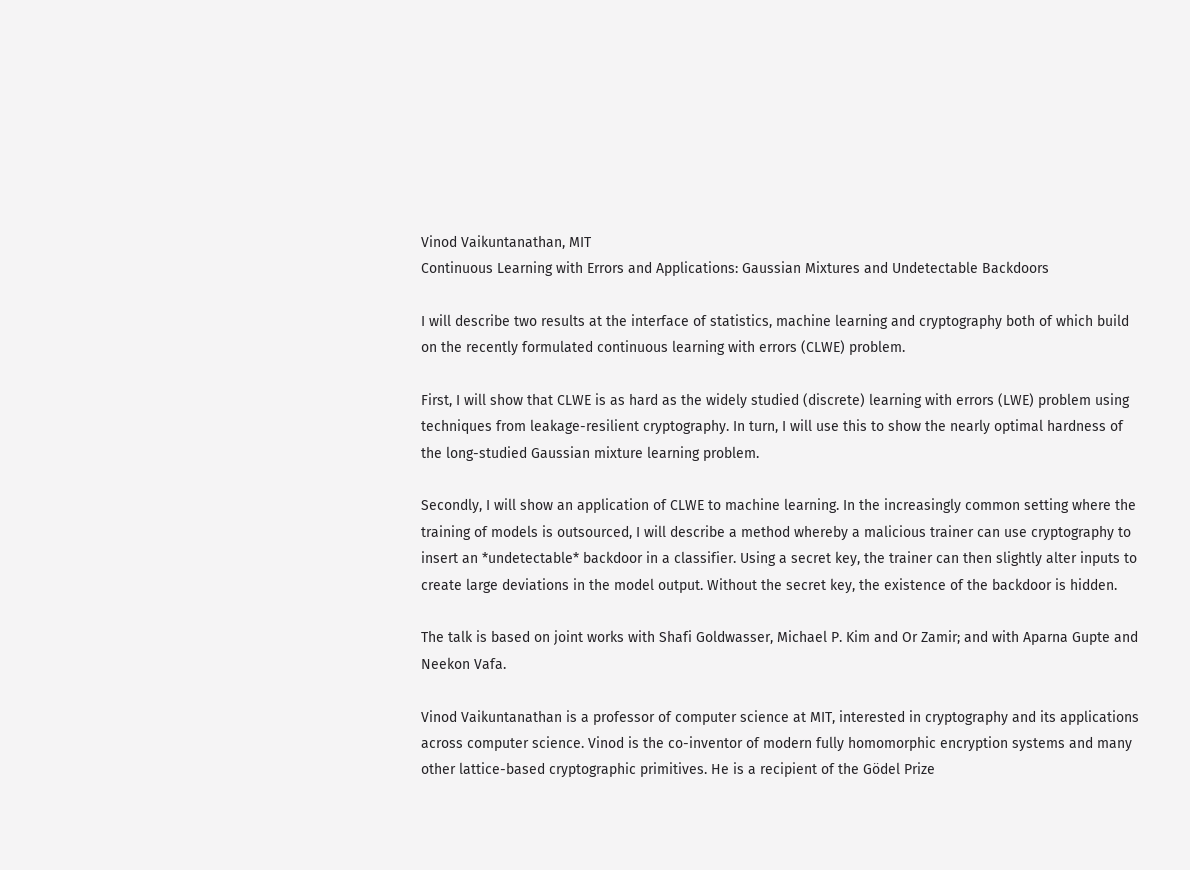Vinod Vaikuntanathan, MIT
Continuous Learning with Errors and Applications: Gaussian Mixtures and Undetectable Backdoors

I will describe two results at the interface of statistics, machine learning and cryptography both of which build on the recently formulated continuous learning with errors (CLWE) problem.

First, I will show that CLWE is as hard as the widely studied (discrete) learning with errors (LWE) problem using techniques from leakage-resilient cryptography. In turn, I will use this to show the nearly optimal hardness of the long-studied Gaussian mixture learning problem.

Secondly, I will show an application of CLWE to machine learning. In the increasingly common setting where the training of models is outsourced, I will describe a method whereby a malicious trainer can use cryptography to insert an *undetectable* backdoor in a classifier. Using a secret key, the trainer can then slightly alter inputs to create large deviations in the model output. Without the secret key, the existence of the backdoor is hidden.

The talk is based on joint works with Shafi Goldwasser, Michael P. Kim and Or Zamir; and with Aparna Gupte and Neekon Vafa.

Vinod Vaikuntanathan is a professor of computer science at MIT, interested in cryptography and its applications across computer science. Vinod is the co-inventor of modern fully homomorphic encryption systems and many other lattice-based cryptographic primitives. He is a recipient of the Gödel Prize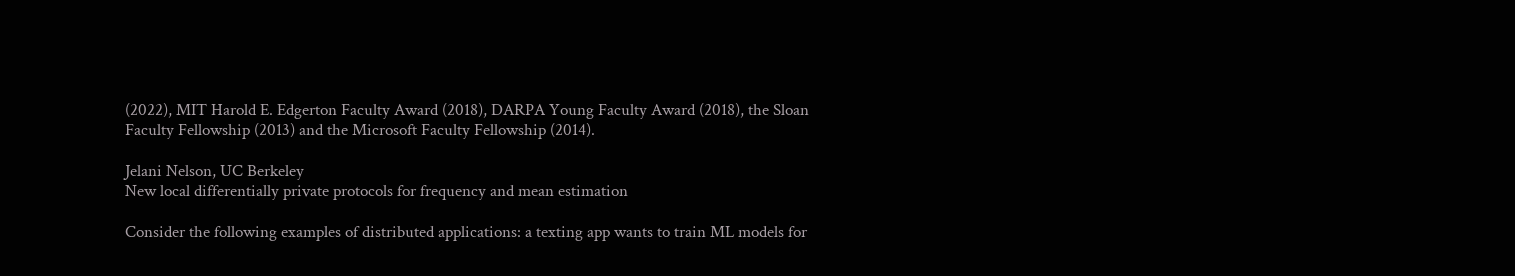(2022), MIT Harold E. Edgerton Faculty Award (2018), DARPA Young Faculty Award (2018), the Sloan Faculty Fellowship (2013) and the Microsoft Faculty Fellowship (2014).

Jelani Nelson, UC Berkeley
New local differentially private protocols for frequency and mean estimation

Consider the following examples of distributed applications: a texting app wants to train ML models for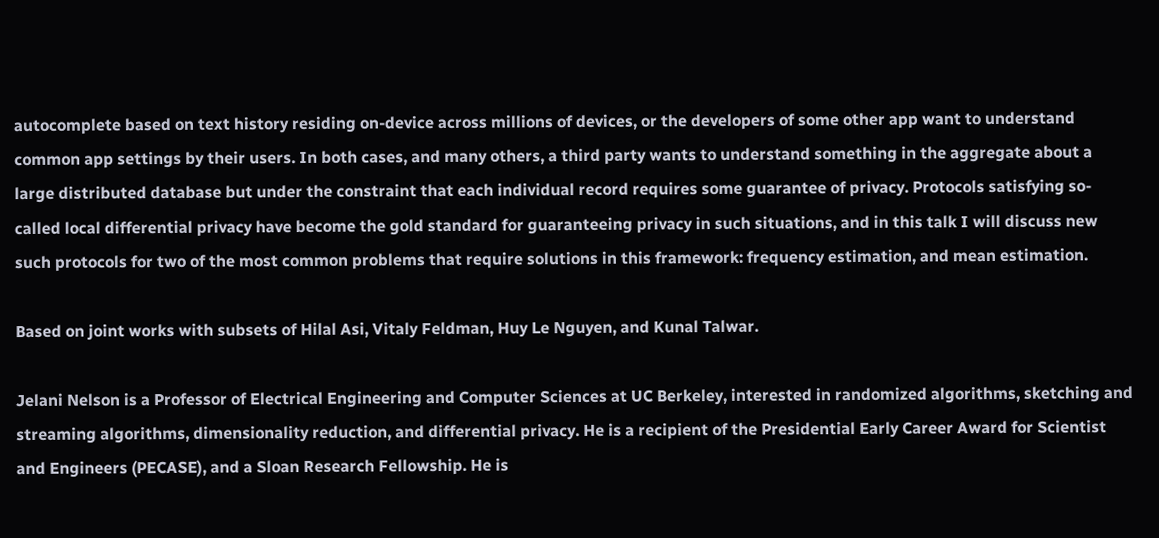autocomplete based on text history residing on-device across millions of devices, or the developers of some other app want to understand common app settings by their users. In both cases, and many others, a third party wants to understand something in the aggregate about a large distributed database but under the constraint that each individual record requires some guarantee of privacy. Protocols satisfying so-called local differential privacy have become the gold standard for guaranteeing privacy in such situations, and in this talk I will discuss new such protocols for two of the most common problems that require solutions in this framework: frequency estimation, and mean estimation.

Based on joint works with subsets of Hilal Asi, Vitaly Feldman, Huy Le Nguyen, and Kunal Talwar.

Jelani Nelson is a Professor of Electrical Engineering and Computer Sciences at UC Berkeley, interested in randomized algorithms, sketching and streaming algorithms, dimensionality reduction, and differential privacy. He is a recipient of the Presidential Early Career Award for Scientist and Engineers (PECASE), and a Sloan Research Fellowship. He is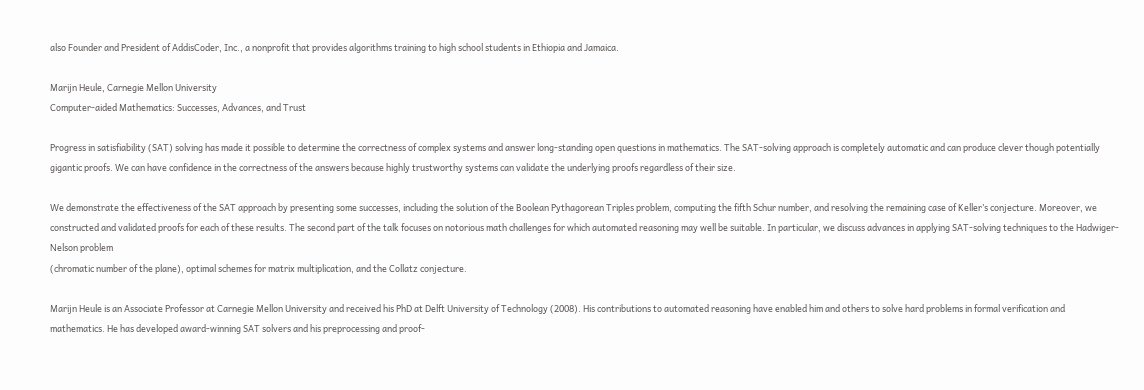also Founder and President of AddisCoder, Inc., a nonprofit that provides algorithms training to high school students in Ethiopia and Jamaica.

Marijn Heule, Carnegie Mellon University
Computer-aided Mathematics: Successes, Advances, and Trust

Progress in satisfiability (SAT) solving has made it possible to determine the correctness of complex systems and answer long-standing open questions in mathematics. The SAT-solving approach is completely automatic and can produce clever though potentially gigantic proofs. We can have confidence in the correctness of the answers because highly trustworthy systems can validate the underlying proofs regardless of their size.

We demonstrate the effectiveness of the SAT approach by presenting some successes, including the solution of the Boolean Pythagorean Triples problem, computing the fifth Schur number, and resolving the remaining case of Keller’s conjecture. Moreover, we constructed and validated proofs for each of these results. The second part of the talk focuses on notorious math challenges for which automated reasoning may well be suitable. In particular, we discuss advances in applying SAT-solving techniques to the Hadwiger-Nelson problem
(chromatic number of the plane), optimal schemes for matrix multiplication, and the Collatz conjecture.

Marijn Heule is an Associate Professor at Carnegie Mellon University and received his PhD at Delft University of Technology (2008). His contributions to automated reasoning have enabled him and others to solve hard problems in formal verification and mathematics. He has developed award-winning SAT solvers and his preprocessing and proof-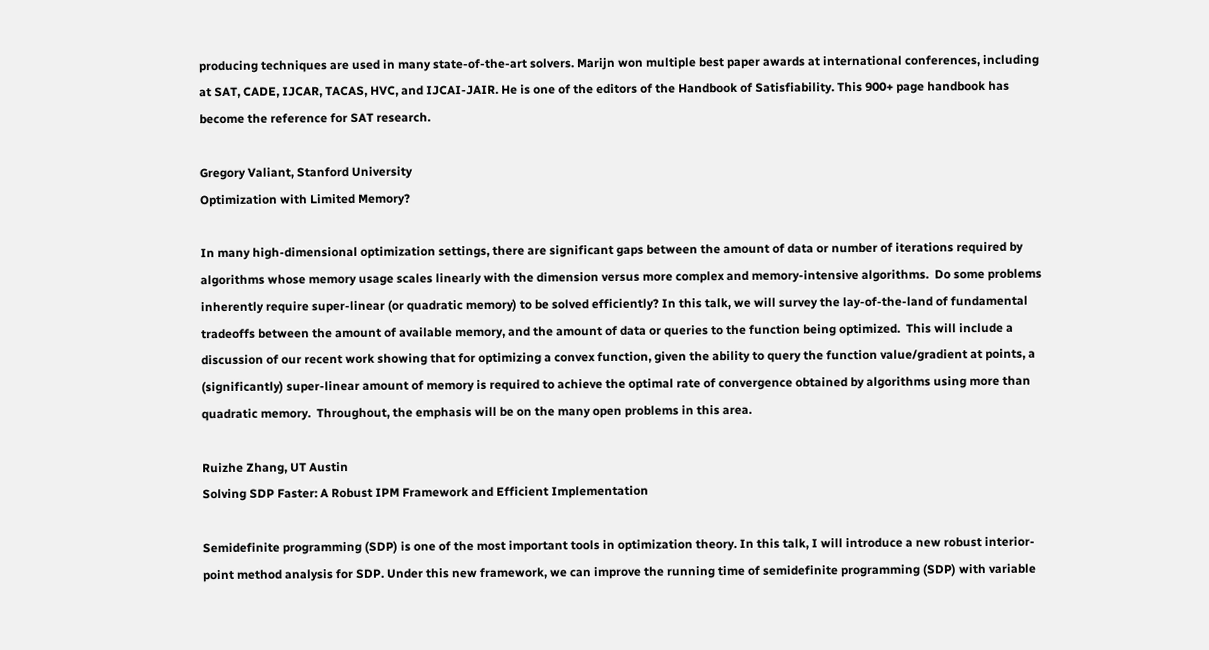producing techniques are used in many state-of-the-art solvers. Marijn won multiple best paper awards at international conferences, including at SAT, CADE, IJCAR, TACAS, HVC, and IJCAI-JAIR. He is one of the editors of the Handbook of Satisfiability. This 900+ page handbook has become the reference for SAT research.

Gregory Valiant, Stanford University
Optimization with Limited Memory?

In many high-dimensional optimization settings, there are significant gaps between the amount of data or number of iterations required by algorithms whose memory usage scales linearly with the dimension versus more complex and memory-intensive algorithms.  Do some problems inherently require super-linear (or quadratic memory) to be solved efficiently? In this talk, we will survey the lay-of-the-land of fundamental tradeoffs between the amount of available memory, and the amount of data or queries to the function being optimized.  This will include a discussion of our recent work showing that for optimizing a convex function, given the ability to query the function value/gradient at points, a (significantly) super-linear amount of memory is required to achieve the optimal rate of convergence obtained by algorithms using more than quadratic memory.  Throughout, the emphasis will be on the many open problems in this area.

Ruizhe Zhang, UT Austin
Solving SDP Faster: A Robust IPM Framework and Efficient Implementation

Semidefinite programming (SDP) is one of the most important tools in optimization theory. In this talk, I will introduce a new robust interior-point method analysis for SDP. Under this new framework, we can improve the running time of semidefinite programming (SDP) with variable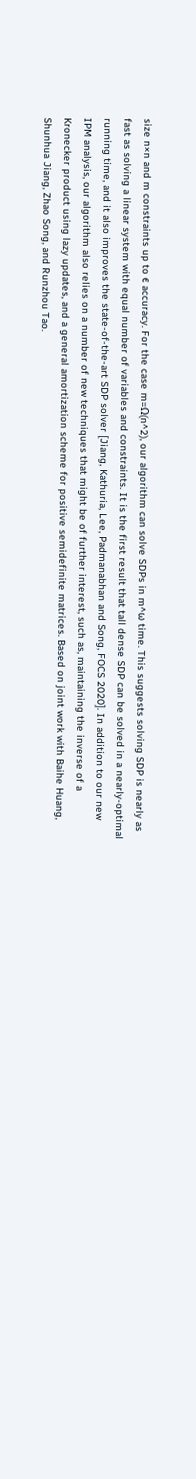size n×n and m constraints up to ϵ accuracy. For the case m=Ω(n^2), our algorithm can solve SDPs in m^ω time. This suggests solving SDP is nearly as fast as solving a linear system with equal number of variables and constraints. It is the first result that tall dense SDP can be solved in a nearly-optimal running time, and it also improves the state-of-the-art SDP solver [Jiang, Kathuria, Lee, Padmanabhan and Song, FOCS 2020]. In addition to our new IPM analysis, our algorithm also relies on a number of new techniques that might be of further interest, such as, maintaining the inverse of a Kronecker product using lazy updates, and a general amortization scheme for positive semidefinite matrices. Based on joint work with Baihe Huang, Shunhua Jiang, Zhao Song, and Runzhou Tao.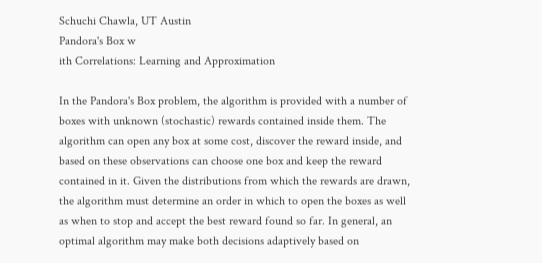Schuchi Chawla, UT Austin
Pandora's Box w
ith Correlations: Learning and Approximation

In the Pandora's Box problem, the algorithm is provided with a number of boxes with unknown (stochastic) rewards contained inside them. The algorithm can open any box at some cost, discover the reward inside, and based on these observations can choose one box and keep the reward contained in it. Given the distributions from which the rewards are drawn, the algorithm must determine an order in which to open the boxes as well as when to stop and accept the best reward found so far. In general, an optimal algorithm may make both decisions adaptively based on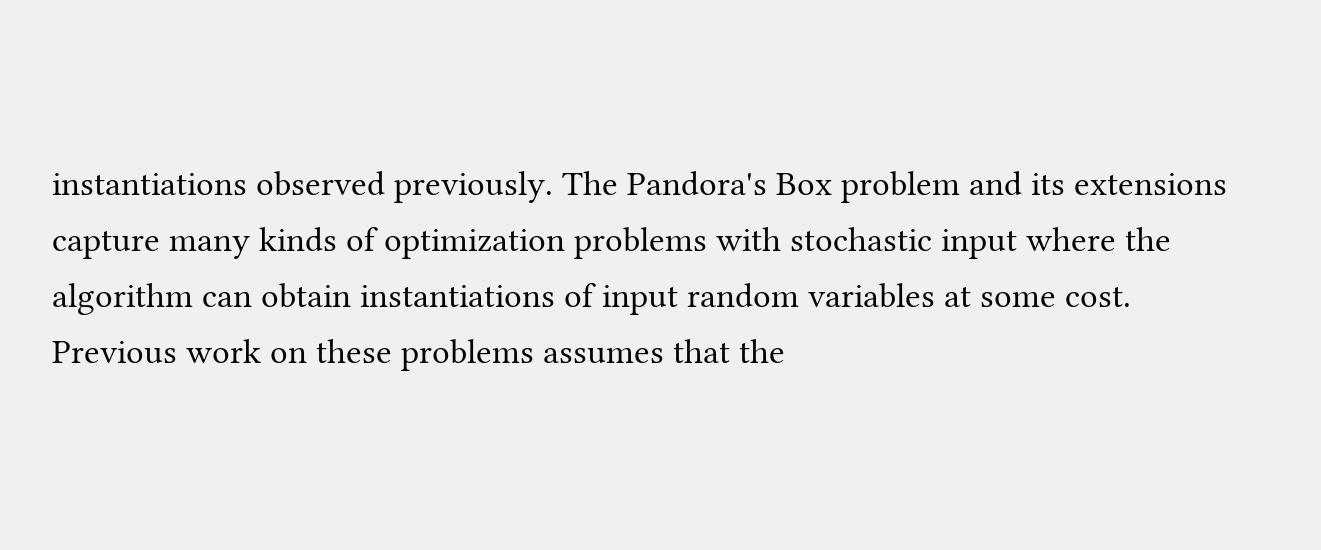instantiations observed previously. The Pandora's Box problem and its extensions capture many kinds of optimization problems with stochastic input where the algorithm can obtain instantiations of input random variables at some cost. Previous work on these problems assumes that the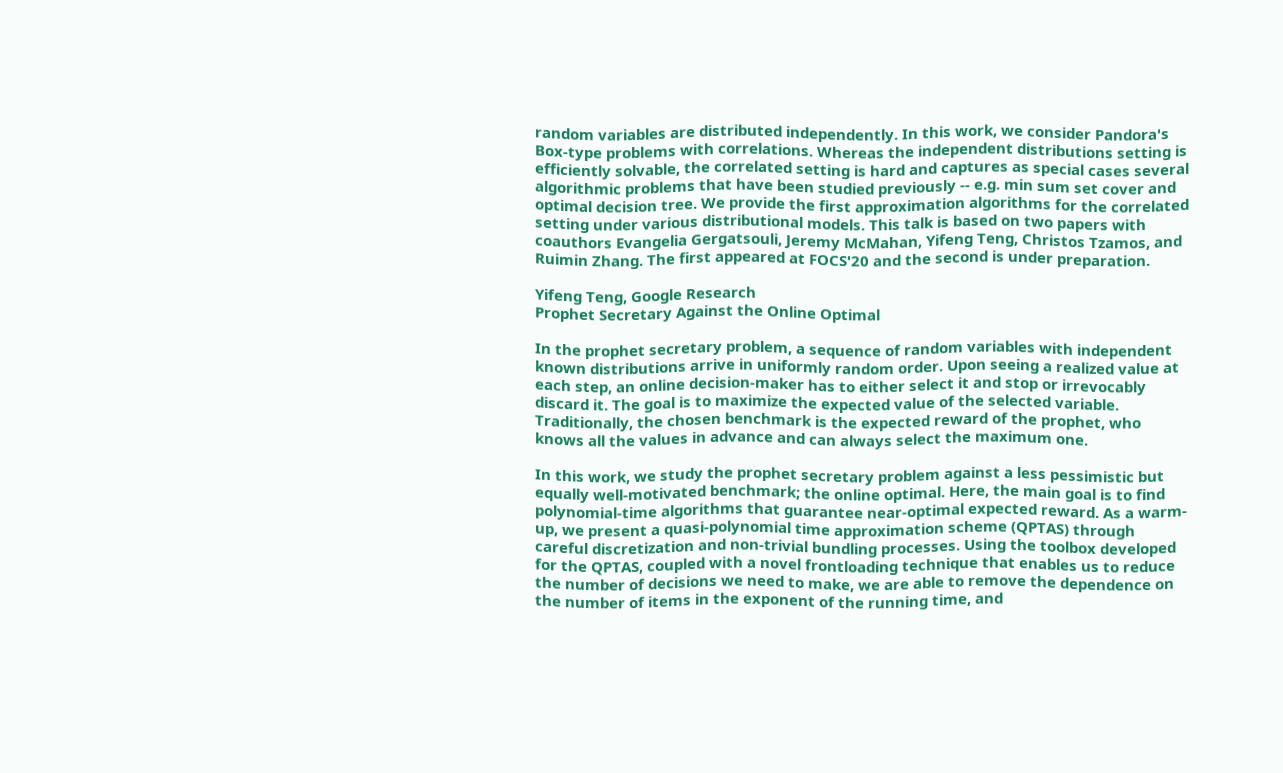random variables are distributed independently. In this work, we consider Pandora's Box-type problems with correlations. Whereas the independent distributions setting is efficiently solvable, the correlated setting is hard and captures as special cases several algorithmic problems that have been studied previously -- e.g. min sum set cover and optimal decision tree. We provide the first approximation algorithms for the correlated setting under various distributional models. This talk is based on two papers with coauthors Evangelia Gergatsouli, Jeremy McMahan, Yifeng Teng, Christos Tzamos, and Ruimin Zhang. The first appeared at FOCS'20 and the second is under preparation.

Yifeng Teng, Google Research
Prophet Secretary Against the Online Optimal

In the prophet secretary problem, a sequence of random variables with independent known distributions arrive in uniformly random order. Upon seeing a realized value at each step, an online decision-maker has to either select it and stop or irrevocably discard it. The goal is to maximize the expected value of the selected variable. Traditionally, the chosen benchmark is the expected reward of the prophet, who knows all the values in advance and can always select the maximum one.

In this work, we study the prophet secretary problem against a less pessimistic but equally well-motivated benchmark; the online optimal. Here, the main goal is to find polynomial-time algorithms that guarantee near-optimal expected reward. As a warm-up, we present a quasi-polynomial time approximation scheme (QPTAS) through careful discretization and non-trivial bundling processes. Using the toolbox developed for the QPTAS, coupled with a novel frontloading technique that enables us to reduce the number of decisions we need to make, we are able to remove the dependence on the number of items in the exponent of the running time, and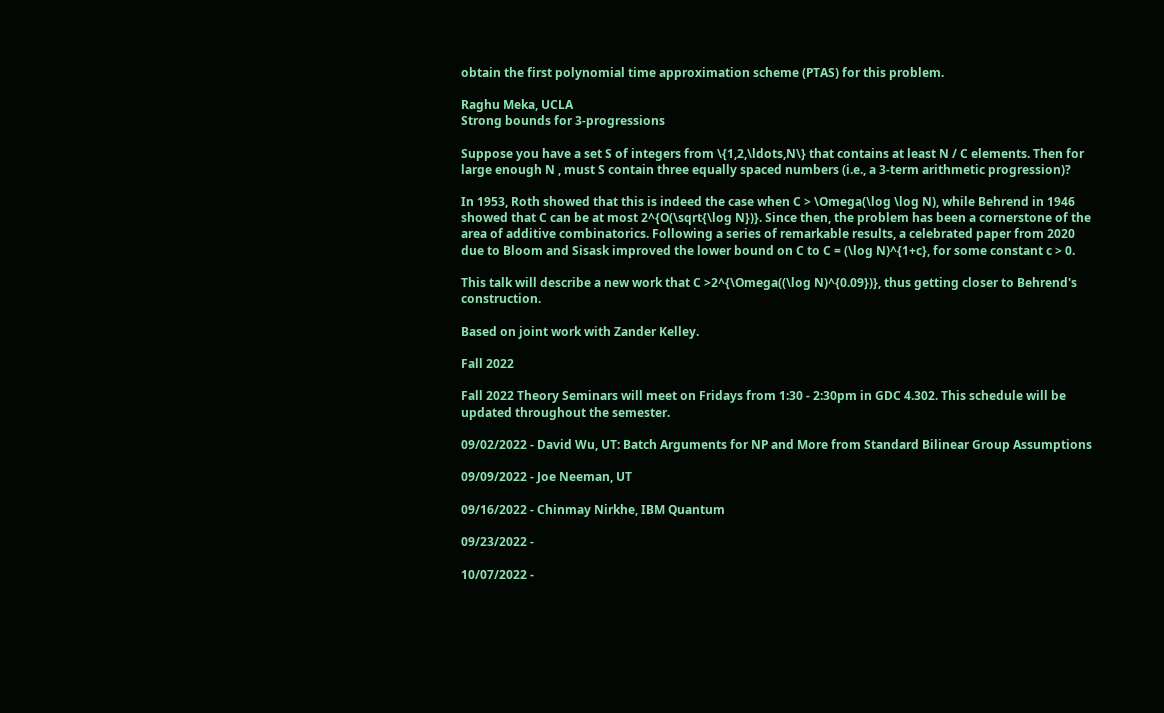obtain the first polynomial time approximation scheme (PTAS) for this problem.

Raghu Meka, UCLA
Strong bounds for 3-progressions

Suppose you have a set S of integers from \{1,2,\ldots,N\} that contains at least N / C elements. Then for large enough N , must S contain three equally spaced numbers (i.e., a 3-term arithmetic progression)?

In 1953, Roth showed that this is indeed the case when C > \Omega(\log \log N), while Behrend in 1946 showed that C can be at most 2^{O(\sqrt{\log N})}. Since then, the problem has been a cornerstone of the area of additive combinatorics. Following a series of remarkable results, a celebrated paper from 2020 due to Bloom and Sisask improved the lower bound on C to C = (\log N)^{1+c}, for some constant c > 0.

This talk will describe a new work that C >2^{\Omega((\log N)^{0.09})}, thus getting closer to Behrend's construction.

Based on joint work with Zander Kelley.

Fall 2022

Fall 2022 Theory Seminars will meet on Fridays from 1:30 - 2:30pm in GDC 4.302. This schedule will be updated throughout the semester.

09/02/2022 - David Wu, UT: Batch Arguments for NP and More from Standard Bilinear Group Assumptions

09/09/2022 - Joe Neeman, UT

09/16/2022 - Chinmay Nirkhe, IBM Quantum

09/23/2022 -

10/07/2022 -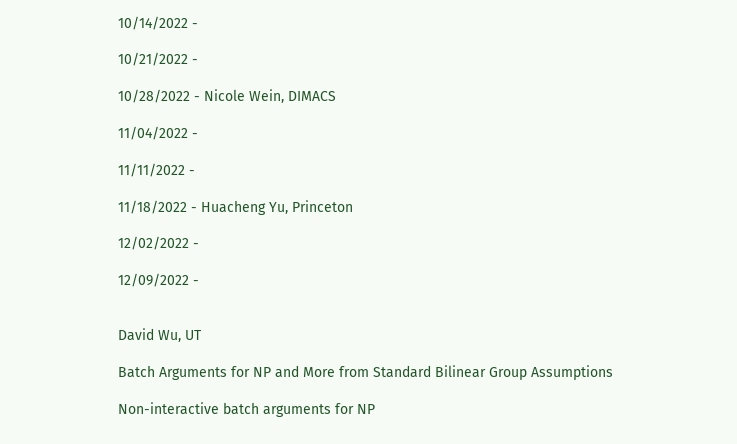10/14/2022 -

10/21/2022 -

10/28/2022 - Nicole Wein, DIMACS

11/04/2022 -

11/11/2022 -

11/18/2022 - Huacheng Yu, Princeton

12/02/2022 -

12/09/2022 -


David Wu, UT

Batch Arguments for NP and More from Standard Bilinear Group Assumptions

Non-interactive batch arguments for NP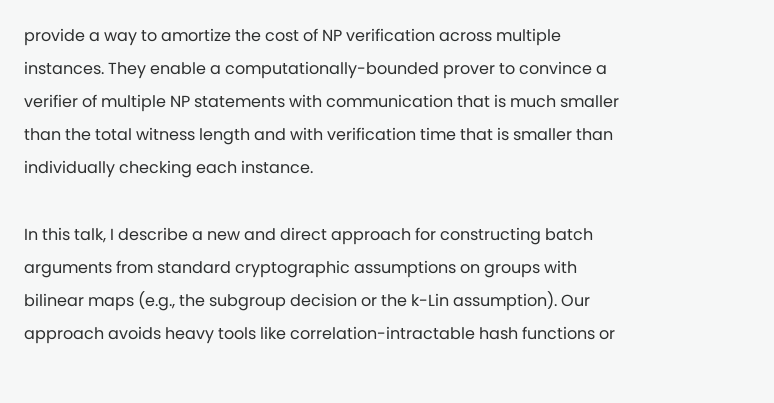provide a way to amortize the cost of NP verification across multiple instances. They enable a computationally-bounded prover to convince a verifier of multiple NP statements with communication that is much smaller than the total witness length and with verification time that is smaller than individually checking each instance.

In this talk, I describe a new and direct approach for constructing batch arguments from standard cryptographic assumptions on groups with bilinear maps (e.g., the subgroup decision or the k-Lin assumption). Our approach avoids heavy tools like correlation-intractable hash functions or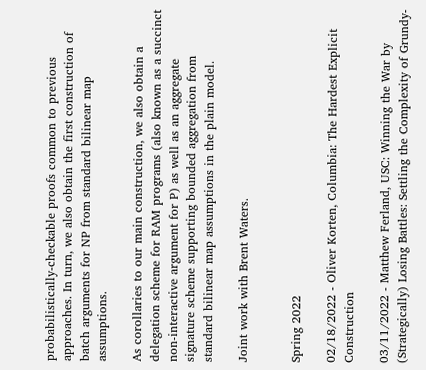probabilistically-checkable proofs common to previous approaches. In turn, we also obtain the first construction of batch arguments for NP from standard bilinear map assumptions.

As corollaries to our main construction, we also obtain a delegation scheme for RAM programs (also known as a succinct non-interactive argument for P) as well as an aggregate signature scheme supporting bounded aggregation from standard bilinear map assumptions in the plain model.

Joint work with Brent Waters.


Spring 2022

02/18/2022 - Oliver Korten, Columbia: The Hardest Explicit Construction

03/11/2022 - Matthew Ferland, USC: Winning the War by (Strategically) Losing Battles: Settling the Complexity of Grundy-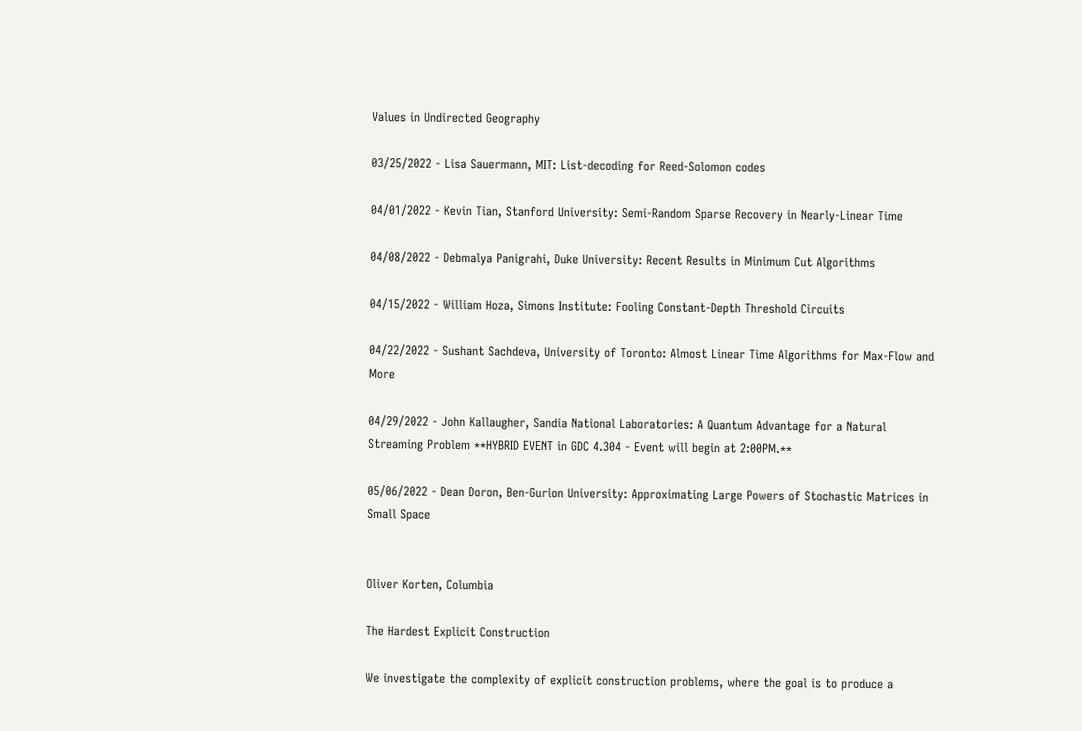Values in Undirected Geography

03/25/2022 - Lisa Sauermann, MIT: List-decoding for Reed-Solomon codes

04/01/2022 - Kevin Tian, Stanford University: Semi-Random Sparse Recovery in Nearly-Linear Time

04/08/2022 - Debmalya Panigrahi, Duke University: Recent Results in Minimum Cut Algorithms

04/15/2022 - William Hoza, Simons Institute: Fooling Constant-Depth Threshold Circuits

04/22/2022 - Sushant Sachdeva, University of Toronto: Almost Linear Time Algorithms for Max-Flow and More

04/29/2022 - John Kallaugher, Sandia National Laboratories: A Quantum Advantage for a Natural Streaming Problem **HYBRID EVENT in GDC 4.304 - Event will begin at 2:00PM.**

05/06/2022 - Dean Doron, Ben-Gurion University: Approximating Large Powers of Stochastic Matrices in Small Space


Oliver Korten, Columbia

The Hardest Explicit Construction

We investigate the complexity of explicit construction problems, where the goal is to produce a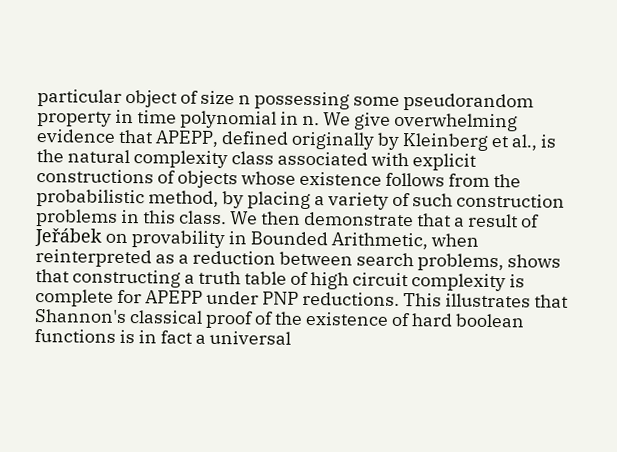particular object of size n possessing some pseudorandom property in time polynomial in n. We give overwhelming evidence that APEPP, defined originally by Kleinberg et al., is the natural complexity class associated with explicit constructions of objects whose existence follows from the probabilistic method, by placing a variety of such construction problems in this class. We then demonstrate that a result of Jeřábek on provability in Bounded Arithmetic, when reinterpreted as a reduction between search problems, shows that constructing a truth table of high circuit complexity is complete for APEPP under PNP reductions. This illustrates that Shannon's classical proof of the existence of hard boolean functions is in fact a universal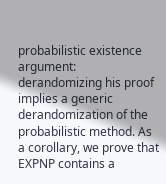probabilistic existence argument: derandomizing his proof implies a generic derandomization of the probabilistic method. As a corollary, we prove that EXPNP contains a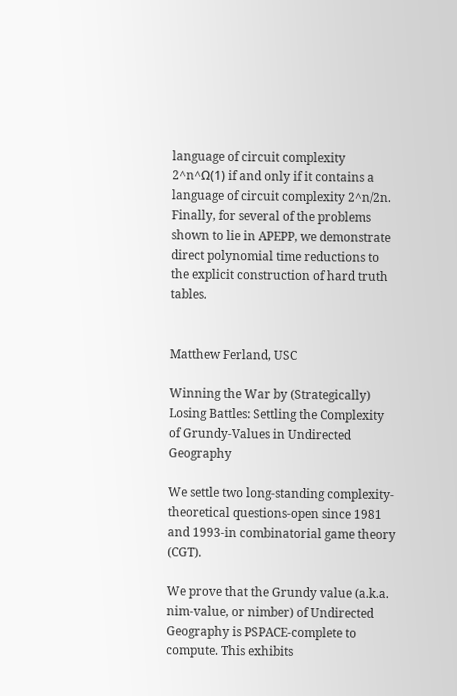language of circuit complexity 2^n^Ω(1) if and only if it contains a language of circuit complexity 2^n/2n. Finally, for several of the problems shown to lie in APEPP, we demonstrate direct polynomial time reductions to the explicit construction of hard truth tables.


Matthew Ferland, USC

Winning the War by (Strategically) Losing Battles: Settling the Complexity of Grundy-Values in Undirected Geography

We settle two long-standing complexity-theoretical questions-open since 1981 and 1993-in combinatorial game theory (CGT).

We prove that the Grundy value (a.k.a. nim-value, or nimber) of Undirected Geography is PSPACE-complete to compute. This exhibits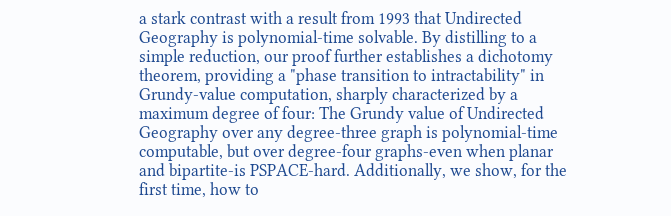a stark contrast with a result from 1993 that Undirected Geography is polynomial-time solvable. By distilling to a simple reduction, our proof further establishes a dichotomy theorem, providing a "phase transition to intractability" in Grundy-value computation, sharply characterized by a maximum degree of four: The Grundy value of Undirected Geography over any degree-three graph is polynomial-time computable, but over degree-four graphs-even when planar and bipartite-is PSPACE-hard. Additionally, we show, for the first time, how to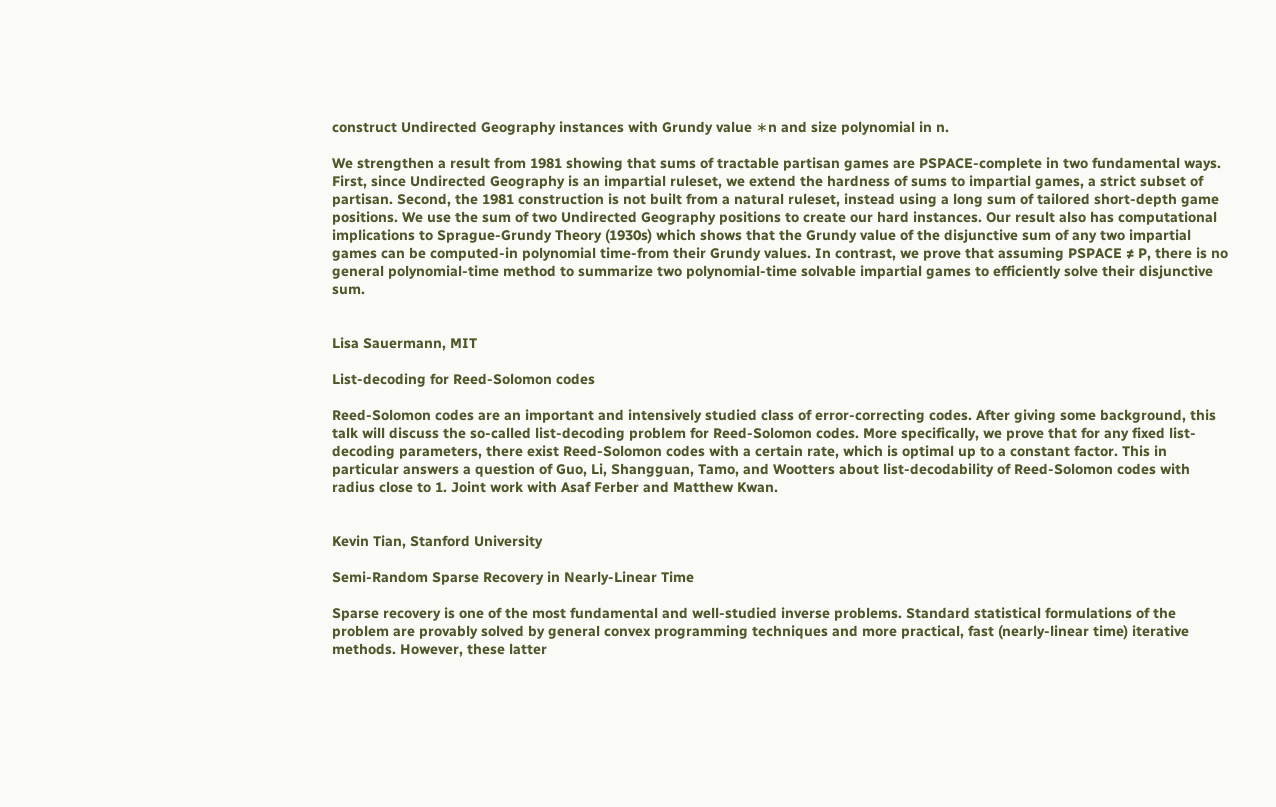construct Undirected Geography instances with Grundy value ∗n and size polynomial in n.

We strengthen a result from 1981 showing that sums of tractable partisan games are PSPACE-complete in two fundamental ways. First, since Undirected Geography is an impartial ruleset, we extend the hardness of sums to impartial games, a strict subset of partisan. Second, the 1981 construction is not built from a natural ruleset, instead using a long sum of tailored short-depth game positions. We use the sum of two Undirected Geography positions to create our hard instances. Our result also has computational implications to Sprague-Grundy Theory (1930s) which shows that the Grundy value of the disjunctive sum of any two impartial games can be computed-in polynomial time-from their Grundy values. In contrast, we prove that assuming PSPACE ≠ P, there is no general polynomial-time method to summarize two polynomial-time solvable impartial games to efficiently solve their disjunctive sum.


Lisa Sauermann, MIT

List-decoding for Reed-Solomon codes

Reed-Solomon codes are an important and intensively studied class of error-correcting codes. After giving some background, this talk will discuss the so-called list-decoding problem for Reed-Solomon codes. More specifically, we prove that for any fixed list-decoding parameters, there exist Reed-Solomon codes with a certain rate, which is optimal up to a constant factor. This in particular answers a question of Guo, Li, Shangguan, Tamo, and Wootters about list-decodability of Reed-Solomon codes with radius close to 1. Joint work with Asaf Ferber and Matthew Kwan.


Kevin Tian, Stanford University

Semi-Random Sparse Recovery in Nearly-Linear Time

Sparse recovery is one of the most fundamental and well-studied inverse problems. Standard statistical formulations of the problem are provably solved by general convex programming techniques and more practical, fast (nearly-linear time) iterative methods. However, these latter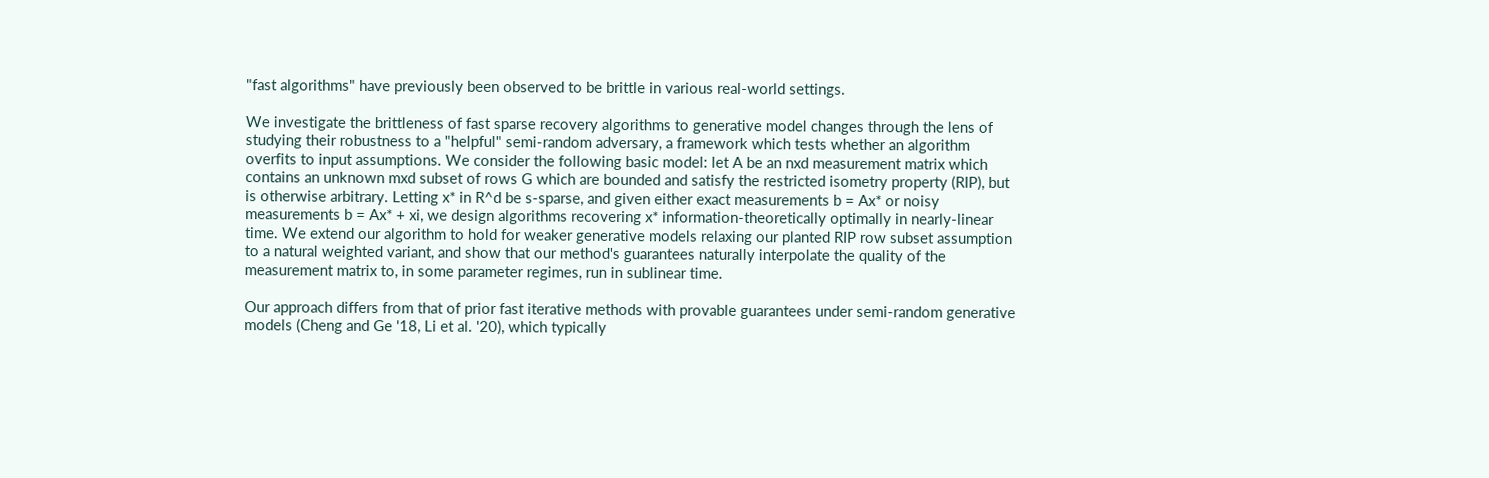"fast algorithms" have previously been observed to be brittle in various real-world settings.

We investigate the brittleness of fast sparse recovery algorithms to generative model changes through the lens of studying their robustness to a "helpful" semi-random adversary, a framework which tests whether an algorithm overfits to input assumptions. We consider the following basic model: let A be an nxd measurement matrix which contains an unknown mxd subset of rows G which are bounded and satisfy the restricted isometry property (RIP), but is otherwise arbitrary. Letting x* in R^d be s-sparse, and given either exact measurements b = Ax* or noisy measurements b = Ax* + xi, we design algorithms recovering x* information-theoretically optimally in nearly-linear time. We extend our algorithm to hold for weaker generative models relaxing our planted RIP row subset assumption to a natural weighted variant, and show that our method's guarantees naturally interpolate the quality of the measurement matrix to, in some parameter regimes, run in sublinear time.

Our approach differs from that of prior fast iterative methods with provable guarantees under semi-random generative models (Cheng and Ge '18, Li et al. '20), which typically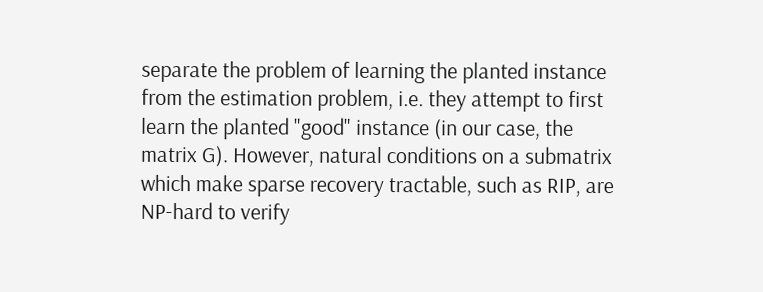separate the problem of learning the planted instance from the estimation problem, i.e. they attempt to first learn the planted "good" instance (in our case, the matrix G). However, natural conditions on a submatrix which make sparse recovery tractable, such as RIP, are NP-hard to verify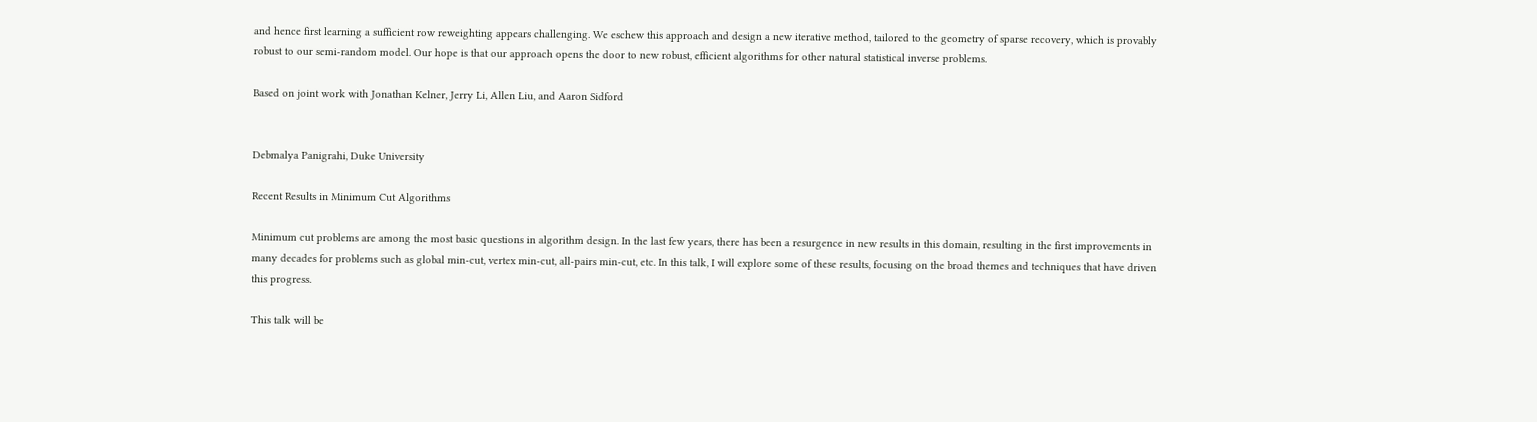and hence first learning a sufficient row reweighting appears challenging. We eschew this approach and design a new iterative method, tailored to the geometry of sparse recovery, which is provably robust to our semi-random model. Our hope is that our approach opens the door to new robust, efficient algorithms for other natural statistical inverse problems.

Based on joint work with Jonathan Kelner, Jerry Li, Allen Liu, and Aaron Sidford


Debmalya Panigrahi, Duke University

Recent Results in Minimum Cut Algorithms

Minimum cut problems are among the most basic questions in algorithm design. In the last few years, there has been a resurgence in new results in this domain, resulting in the first improvements in many decades for problems such as global min-cut, vertex min-cut, all-pairs min-cut, etc. In this talk, I will explore some of these results, focusing on the broad themes and techniques that have driven this progress.

This talk will be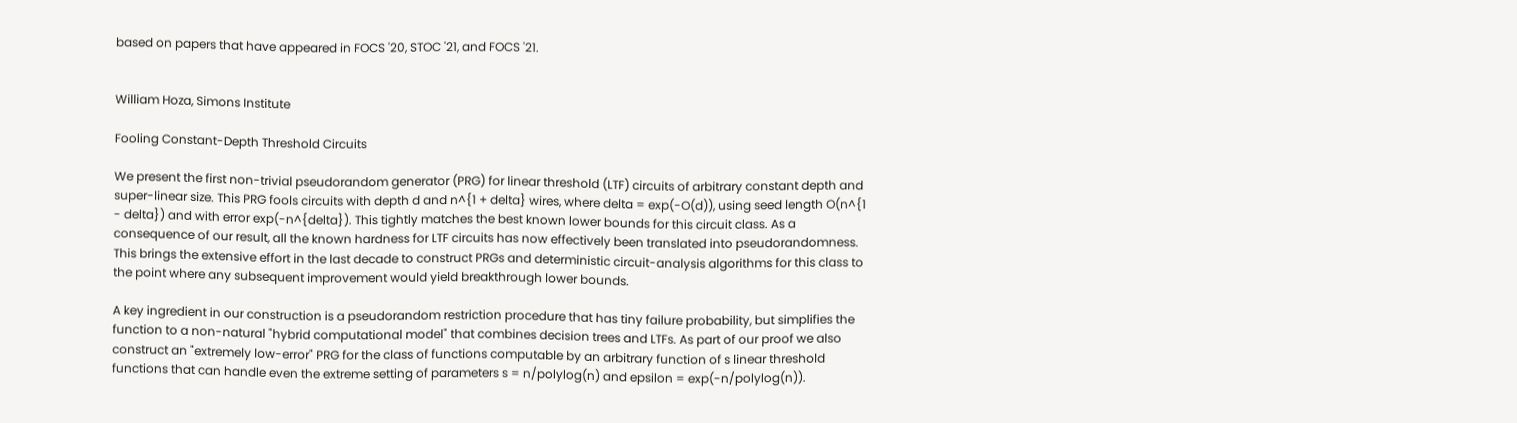based on papers that have appeared in FOCS '20, STOC '21, and FOCS '21.


William Hoza, Simons Institute

Fooling Constant-Depth Threshold Circuits

We present the first non-trivial pseudorandom generator (PRG) for linear threshold (LTF) circuits of arbitrary constant depth and super-linear size. This PRG fools circuits with depth d and n^{1 + delta} wires, where delta = exp(-O(d)), using seed length O(n^{1 - delta}) and with error exp(-n^{delta}). This tightly matches the best known lower bounds for this circuit class. As a consequence of our result, all the known hardness for LTF circuits has now effectively been translated into pseudorandomness. This brings the extensive effort in the last decade to construct PRGs and deterministic circuit-analysis algorithms for this class to the point where any subsequent improvement would yield breakthrough lower bounds.

A key ingredient in our construction is a pseudorandom restriction procedure that has tiny failure probability, but simplifies the function to a non-natural "hybrid computational model" that combines decision trees and LTFs. As part of our proof we also construct an "extremely low-error" PRG for the class of functions computable by an arbitrary function of s linear threshold functions that can handle even the extreme setting of parameters s = n/polylog(n) and epsilon = exp(-n/polylog(n)).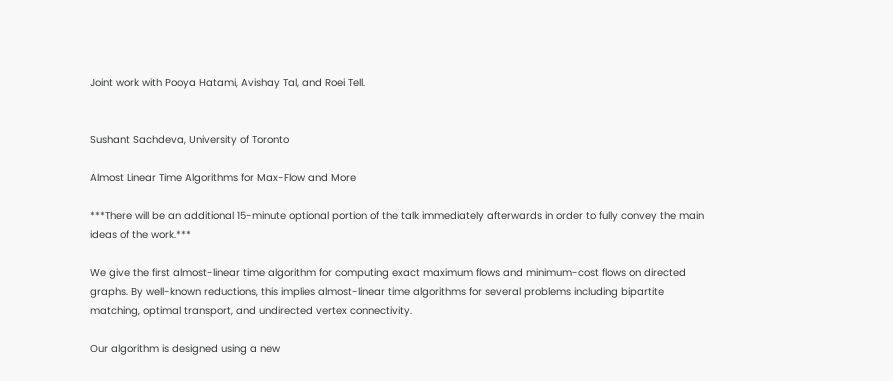Joint work with Pooya Hatami, Avishay Tal, and Roei Tell.


Sushant Sachdeva, University of Toronto

Almost Linear Time Algorithms for Max-Flow and More

***There will be an additional 15-minute optional portion of the talk immediately afterwards in order to fully convey the main ideas of the work.***

We give the first almost-linear time algorithm for computing exact maximum flows and minimum-cost flows on directed graphs. By well-known reductions, this implies almost-linear time algorithms for several problems including bipartite matching, optimal transport, and undirected vertex connectivity.

Our algorithm is designed using a new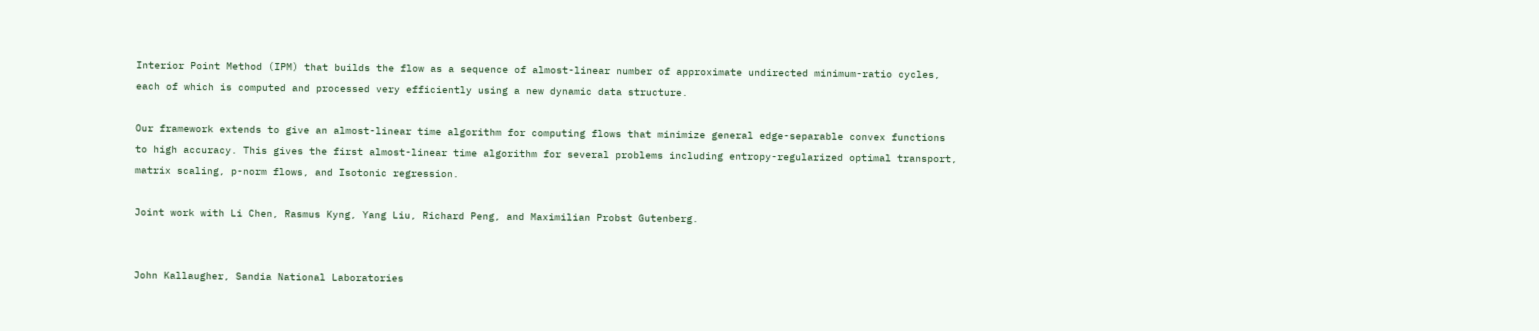Interior Point Method (IPM) that builds the flow as a sequence of almost-linear number of approximate undirected minimum-ratio cycles, each of which is computed and processed very efficiently using a new dynamic data structure.

Our framework extends to give an almost-linear time algorithm for computing flows that minimize general edge-separable convex functions to high accuracy. This gives the first almost-linear time algorithm for several problems including entropy-regularized optimal transport, matrix scaling, p-norm flows, and Isotonic regression.

Joint work with Li Chen, Rasmus Kyng, Yang Liu, Richard Peng, and Maximilian Probst Gutenberg.


John Kallaugher, Sandia National Laboratories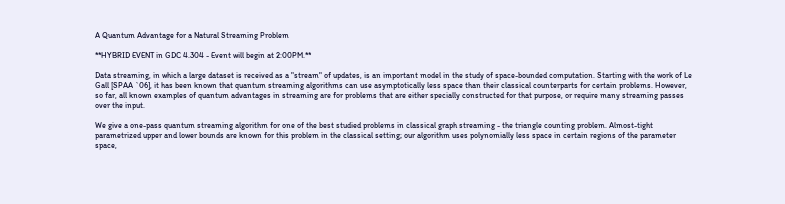A Quantum Advantage for a Natural Streaming Problem

**HYBRID EVENT in GDC 4.304 - Event will begin at 2:00PM.**

Data streaming, in which a large dataset is received as a "stream" of updates, is an important model in the study of space-bounded computation. Starting with the work of Le Gall [SPAA `06], it has been known that quantum streaming algorithms can use asymptotically less space than their classical counterparts for certain problems. However, so far, all known examples of quantum advantages in streaming are for problems that are either specially constructed for that purpose, or require many streaming passes over the input.

We give a one-pass quantum streaming algorithm for one of the best studied problems in classical graph streaming - the triangle counting problem. Almost-tight parametrized upper and lower bounds are known for this problem in the classical setting; our algorithm uses polynomially less space in certain regions of the parameter space,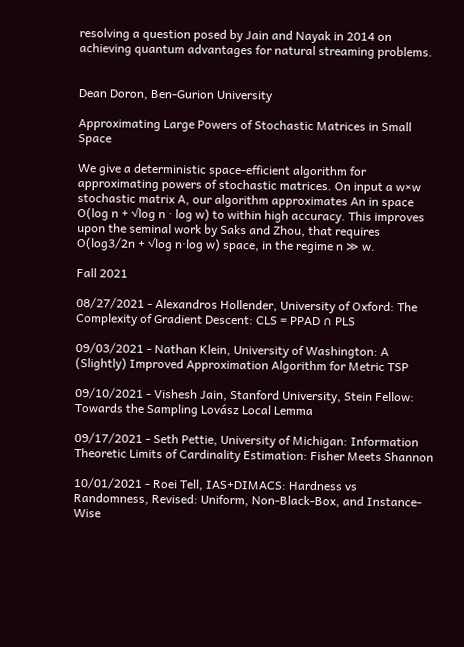resolving a question posed by Jain and Nayak in 2014 on achieving quantum advantages for natural streaming problems.


Dean Doron, Ben-Gurion University

Approximating Large Powers of Stochastic Matrices in Small Space

We give a deterministic space-efficient algorithm for approximating powers of stochastic matrices. On input a w×w stochastic matrix A, our algorithm approximates An in space O(log n + √log n · log w) to within high accuracy. This improves upon the seminal work by Saks and Zhou, that requires O(log3/2n + √log n·log w) space, in the regime n ≫ w.

Fall 2021

08/27/2021 - Alexandros Hollender, University of Oxford: The Complexity of Gradient Descent: CLS = PPAD ∩ PLS

09/03/2021 - Nathan Klein, University of Washington: A (Slightly) Improved Approximation Algorithm for Metric TSP

09/10/2021 - Vishesh Jain, Stanford University, Stein Fellow: Towards the Sampling Lovász Local Lemma

09/17/2021 - Seth Pettie, University of Michigan: Information Theoretic Limits of Cardinality Estimation: Fisher Meets Shannon

10/01/2021 - Roei Tell, IAS+DIMACS: Hardness vs Randomness, Revised: Uniform, Non-Black-Box, and Instance-Wise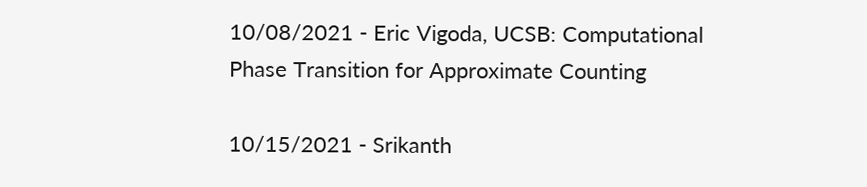10/08/2021 - Eric Vigoda, UCSB: Computational Phase Transition for Approximate Counting

10/15/2021 - Srikanth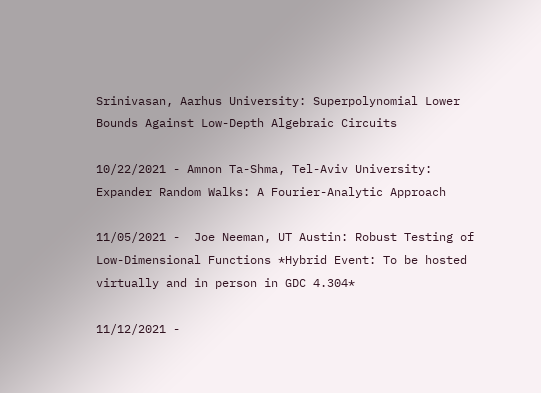Srinivasan, Aarhus University: Superpolynomial Lower Bounds Against Low-Depth Algebraic Circuits

10/22/2021 - Amnon Ta-Shma, Tel-Aviv University: Expander Random Walks: A Fourier-Analytic Approach

11/05/2021 -  Joe Neeman, UT Austin: Robust Testing of Low-Dimensional Functions *Hybrid Event: To be hosted virtually and in person in GDC 4.304*

11/12/2021 -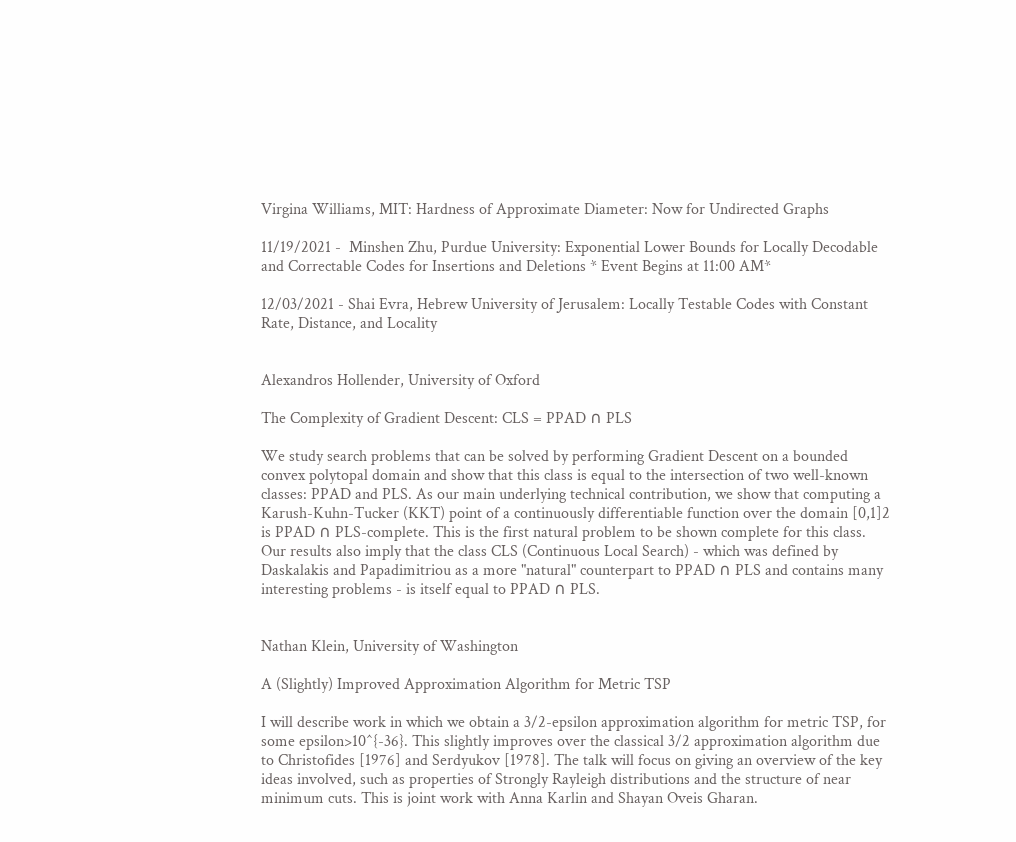Virgina Williams, MIT: Hardness of Approximate Diameter: Now for Undirected Graphs

11/19/2021 -  Minshen Zhu, Purdue University: Exponential Lower Bounds for Locally Decodable and Correctable Codes for Insertions and Deletions * Event Begins at 11:00 AM*

12/03/2021 - Shai Evra, Hebrew University of Jerusalem: Locally Testable Codes with Constant Rate, Distance, and Locality


Alexandros Hollender, University of Oxford

The Complexity of Gradient Descent: CLS = PPAD ∩ PLS

We study search problems that can be solved by performing Gradient Descent on a bounded convex polytopal domain and show that this class is equal to the intersection of two well-known classes: PPAD and PLS. As our main underlying technical contribution, we show that computing a Karush-Kuhn-Tucker (KKT) point of a continuously differentiable function over the domain [0,1]2 is PPAD ∩ PLS-complete. This is the first natural problem to be shown complete for this class. Our results also imply that the class CLS (Continuous Local Search) - which was defined by Daskalakis and Papadimitriou as a more "natural" counterpart to PPAD ∩ PLS and contains many interesting problems - is itself equal to PPAD ∩ PLS.


Nathan Klein, University of Washington

A (Slightly) Improved Approximation Algorithm for Metric TSP

I will describe work in which we obtain a 3/2-epsilon approximation algorithm for metric TSP, for some epsilon>10^{-36}. This slightly improves over the classical 3/2 approximation algorithm due to Christofides [1976] and Serdyukov [1978]. The talk will focus on giving an overview of the key ideas involved, such as properties of Strongly Rayleigh distributions and the structure of near minimum cuts. This is joint work with Anna Karlin and Shayan Oveis Gharan.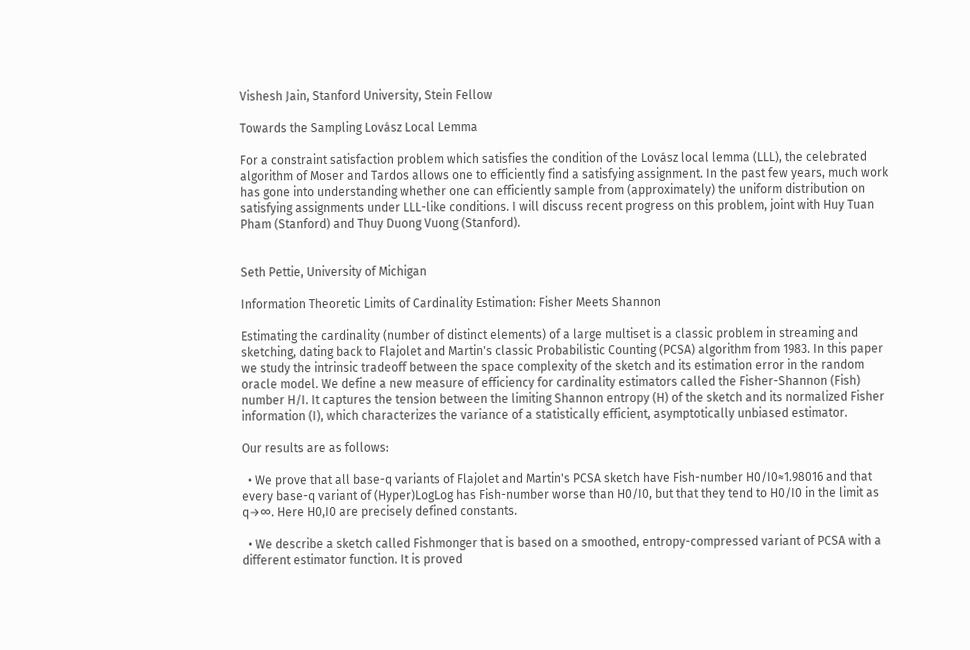Vishesh Jain, Stanford University, Stein Fellow

Towards the Sampling Lovász Local Lemma

For a constraint satisfaction problem which satisfies the condition of the Lovász local lemma (LLL), the celebrated algorithm of Moser and Tardos allows one to efficiently find a satisfying assignment. In the past few years, much work has gone into understanding whether one can efficiently sample from (approximately) the uniform distribution on satisfying assignments under LLL-like conditions. I will discuss recent progress on this problem, joint with Huy Tuan Pham (Stanford) and Thuy Duong Vuong (Stanford).


Seth Pettie, University of Michigan

Information Theoretic Limits of Cardinality Estimation: Fisher Meets Shannon

Estimating the cardinality (number of distinct elements) of a large multiset is a classic problem in streaming and sketching, dating back to Flajolet and Martin's classic Probabilistic Counting (PCSA) algorithm from 1983. In this paper we study the intrinsic tradeoff between the space complexity of the sketch and its estimation error in the random oracle model. We define a new measure of efficiency for cardinality estimators called the Fisher-Shannon (Fish) number H/I. It captures the tension between the limiting Shannon entropy (H) of the sketch and its normalized Fisher information (I), which characterizes the variance of a statistically efficient, asymptotically unbiased estimator.

Our results are as follows:

  • We prove that all base-q variants of Flajolet and Martin's PCSA sketch have Fish-number H0/I0≈1.98016 and that every base-q variant of (Hyper)LogLog has Fish-number worse than H0/I0, but that they tend to H0/I0 in the limit as q→∞. Here H0,I0 are precisely defined constants.

  • We describe a sketch called Fishmonger that is based on a smoothed, entropy-compressed variant of PCSA with a different estimator function. It is proved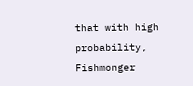that with high probability, Fishmonger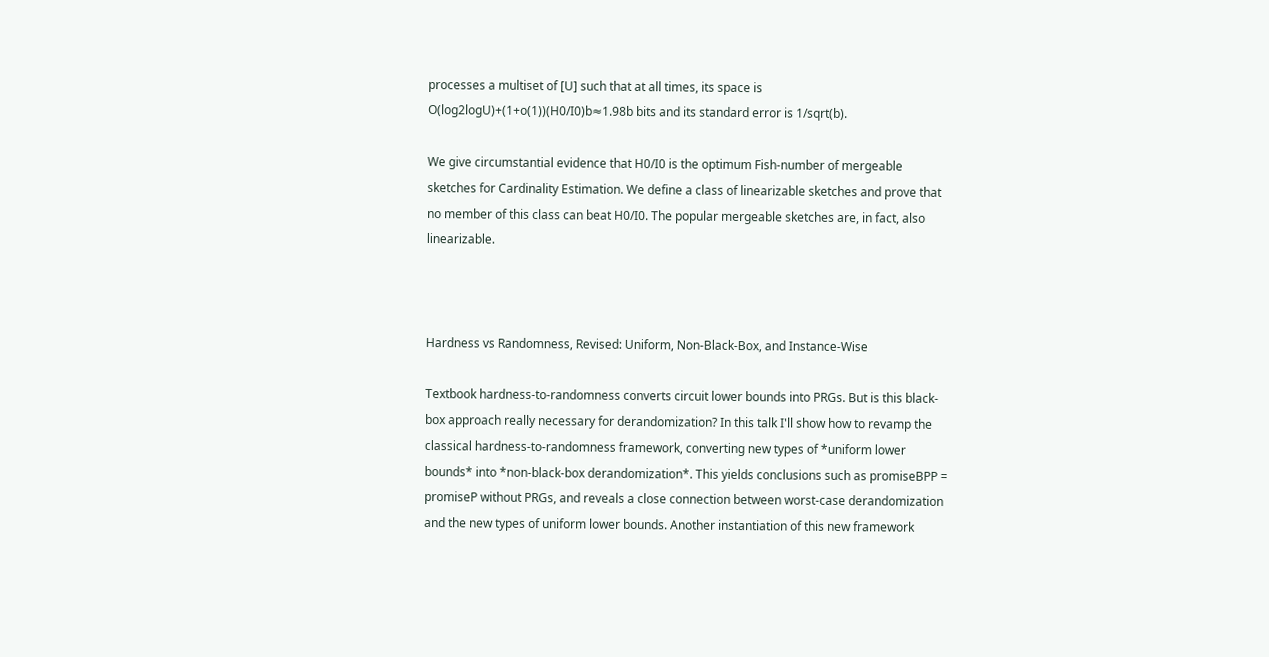processes a multiset of [U] such that at all times, its space is O(log2logU)+(1+o(1))(H0/I0)b≈1.98b bits and its standard error is 1/sqrt(b).

We give circumstantial evidence that H0/I0 is the optimum Fish-number of mergeable sketches for Cardinality Estimation. We define a class of linearizable sketches and prove that no member of this class can beat H0/I0. The popular mergeable sketches are, in fact, also linearizable.



Hardness vs Randomness, Revised: Uniform, Non-Black-Box, and Instance-Wise

Textbook hardness-to-randomness converts circuit lower bounds into PRGs. But is this black-box approach really necessary for derandomization? In this talk I'll show how to revamp the classical hardness-to-randomness framework, converting new types of *uniform lower bounds* into *non-black-box derandomization*. This yields conclusions such as promiseBPP = promiseP without PRGs, and reveals a close connection between worst-case derandomization and the new types of uniform lower bounds. Another instantiation of this new framework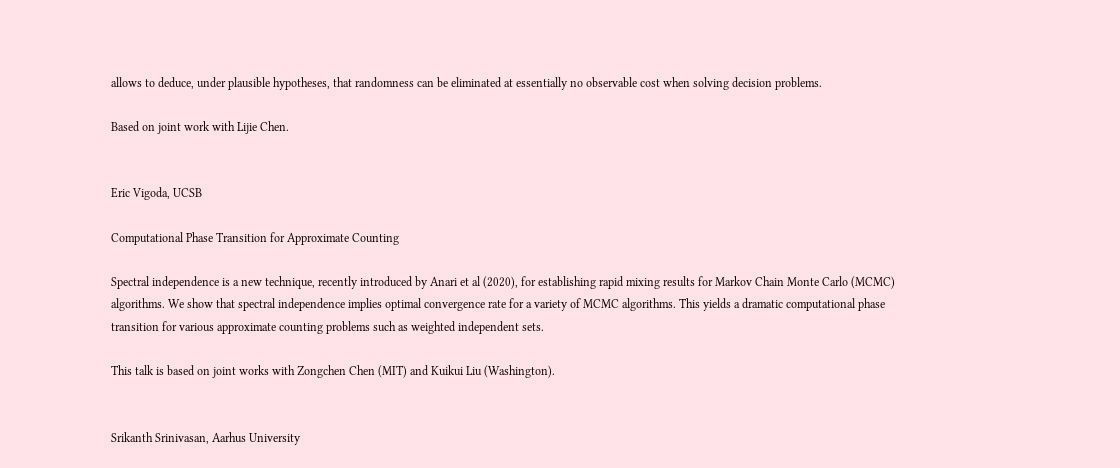allows to deduce, under plausible hypotheses, that randomness can be eliminated at essentially no observable cost when solving decision problems.

Based on joint work with Lijie Chen.


Eric Vigoda, UCSB

Computational Phase Transition for Approximate Counting

Spectral independence is a new technique, recently introduced by Anari et al (2020), for establishing rapid mixing results for Markov Chain Monte Carlo (MCMC) algorithms. We show that spectral independence implies optimal convergence rate for a variety of MCMC algorithms. This yields a dramatic computational phase transition for various approximate counting problems such as weighted independent sets.

This talk is based on joint works with Zongchen Chen (MIT) and Kuikui Liu (Washington).


Srikanth Srinivasan, Aarhus University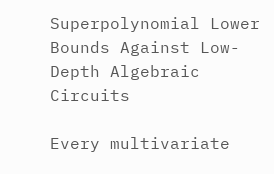Superpolynomial Lower Bounds Against Low-Depth Algebraic Circuits

Every multivariate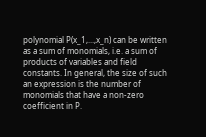polynomial P(x_1,...,x_n) can be written as a sum of monomials, i.e. a sum of products of variables and field constants. In general, the size of such an expression is the number of monomials that have a non-zero coefficient in P.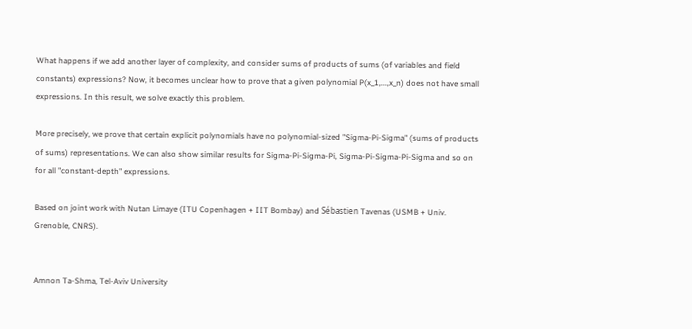What happens if we add another layer of complexity, and consider sums of products of sums (of variables and field constants) expressions? Now, it becomes unclear how to prove that a given polynomial P(x_1,...,x_n) does not have small expressions. In this result, we solve exactly this problem.

More precisely, we prove that certain explicit polynomials have no polynomial-sized "Sigma-Pi-Sigma" (sums of products of sums) representations. We can also show similar results for Sigma-Pi-Sigma-Pi, Sigma-Pi-Sigma-Pi-Sigma and so on for all "constant-depth" expressions.

Based on joint work with Nutan Limaye (ITU Copenhagen + IIT Bombay) and Sébastien Tavenas (USMB + Univ. Grenoble, CNRS).


Amnon Ta-Shma, Tel-Aviv University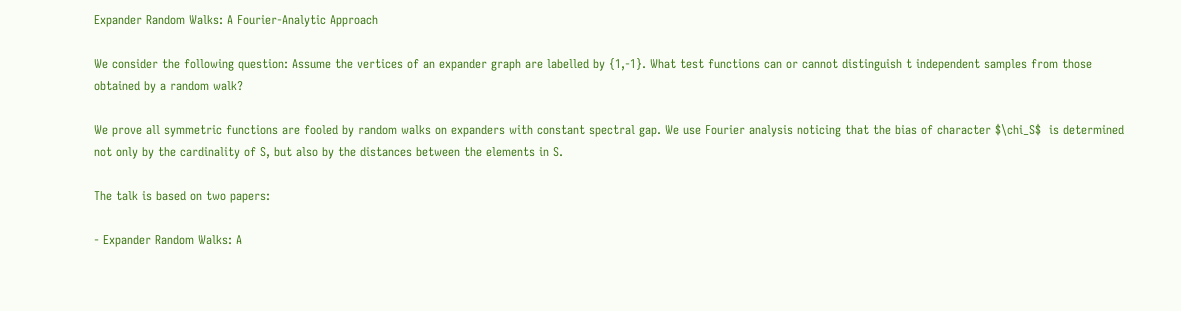Expander Random Walks: A Fourier-Analytic Approach

We consider the following question: Assume the vertices of an expander graph are labelled by {1,-1}. What test functions can or cannot distinguish t independent samples from those obtained by a random walk?

We prove all symmetric functions are fooled by random walks on expanders with constant spectral gap. We use Fourier analysis noticing that the bias of character $\chi_S$  is determined not only by the cardinality of S, but also by the distances between the elements in S.

The talk is based on two papers:

- Expander Random Walks: A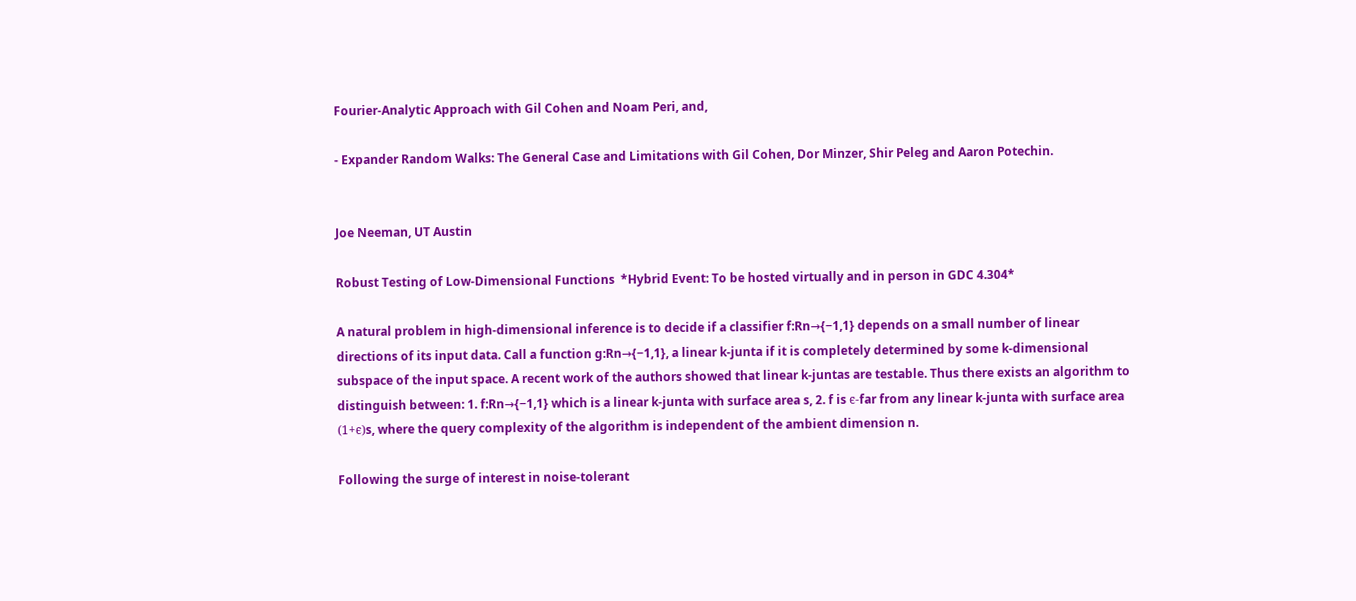Fourier-Analytic Approach with Gil Cohen and Noam Peri, and,

- Expander Random Walks: The General Case and Limitations with Gil Cohen, Dor Minzer, Shir Peleg and Aaron Potechin.


Joe Neeman, UT Austin

Robust Testing of Low-Dimensional Functions  *Hybrid Event: To be hosted virtually and in person in GDC 4.304*

A natural problem in high-dimensional inference is to decide if a classifier f:Rn→{−1,1} depends on a small number of linear directions of its input data. Call a function g:Rn→{−1,1}, a linear k-junta if it is completely determined by some k-dimensional subspace of the input space. A recent work of the authors showed that linear k-juntas are testable. Thus there exists an algorithm to distinguish between: 1. f:Rn→{−1,1} which is a linear k-junta with surface area s, 2. f is ϵ-far from any linear k-junta with surface area (1+ϵ)s, where the query complexity of the algorithm is independent of the ambient dimension n.

Following the surge of interest in noise-tolerant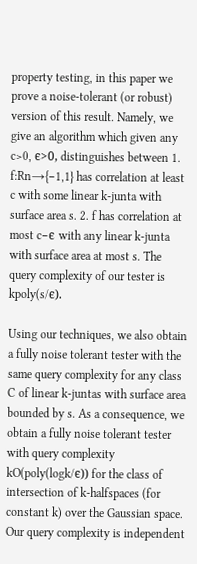property testing, in this paper we prove a noise-tolerant (or robust) version of this result. Namely, we give an algorithm which given any c>0, ϵ>0, distinguishes between 1. f:Rn→{−1,1} has correlation at least c with some linear k-junta with surface area s. 2. f has correlation at most c−ϵ with any linear k-junta with surface area at most s. The query complexity of our tester is kpoly(s/ϵ).

Using our techniques, we also obtain a fully noise tolerant tester with the same query complexity for any class C of linear k-juntas with surface area bounded by s. As a consequence, we obtain a fully noise tolerant tester with query complexity kO(poly(logk/ϵ)) for the class of intersection of k-halfspaces (for constant k) over the Gaussian space. Our query complexity is independent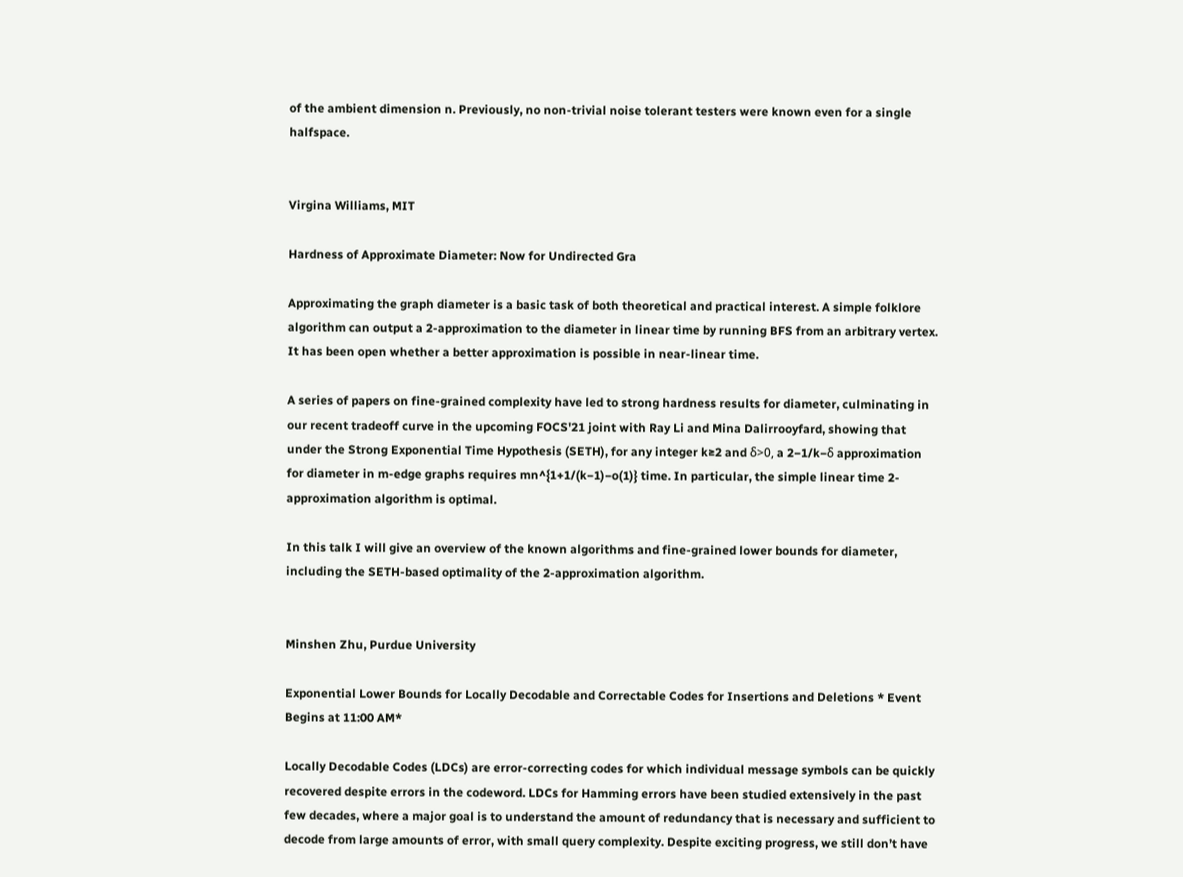of the ambient dimension n. Previously, no non-trivial noise tolerant testers were known even for a single halfspace.


Virgina Williams, MIT

Hardness of Approximate Diameter: Now for Undirected Gra

Approximating the graph diameter is a basic task of both theoretical and practical interest. A simple folklore algorithm can output a 2-approximation to the diameter in linear time by running BFS from an arbitrary vertex. It has been open whether a better approximation is possible in near-linear time.

A series of papers on fine-grained complexity have led to strong hardness results for diameter, culminating in our recent tradeoff curve in the upcoming FOCS'21 joint with Ray Li and Mina Dalirrooyfard, showing that under the Strong Exponential Time Hypothesis (SETH), for any integer k≥2 and δ>0, a 2−1/k−δ approximation for diameter in m-edge graphs requires mn^{1+1/(k−1)−o(1)} time. In particular, the simple linear time 2-approximation algorithm is optimal.

In this talk I will give an overview of the known algorithms and fine-grained lower bounds for diameter, including the SETH-based optimality of the 2-approximation algorithm.


Minshen Zhu, Purdue University

Exponential Lower Bounds for Locally Decodable and Correctable Codes for Insertions and Deletions * Event Begins at 11:00 AM*

Locally Decodable Codes (LDCs) are error-correcting codes for which individual message symbols can be quickly recovered despite errors in the codeword. LDCs for Hamming errors have been studied extensively in the past few decades, where a major goal is to understand the amount of redundancy that is necessary and sufficient to decode from large amounts of error, with small query complexity. Despite exciting progress, we still don’t have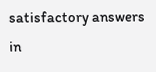satisfactory answers in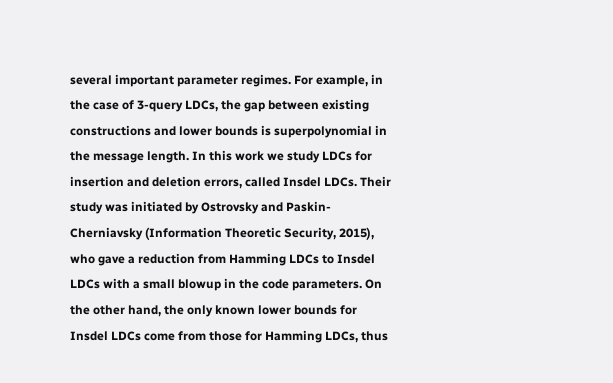several important parameter regimes. For example, in the case of 3-query LDCs, the gap between existing constructions and lower bounds is superpolynomial in the message length. In this work we study LDCs for insertion and deletion errors, called Insdel LDCs. Their study was initiated by Ostrovsky and Paskin-Cherniavsky (Information Theoretic Security, 2015), who gave a reduction from Hamming LDCs to Insdel LDCs with a small blowup in the code parameters. On the other hand, the only known lower bounds for Insdel LDCs come from those for Hamming LDCs, thus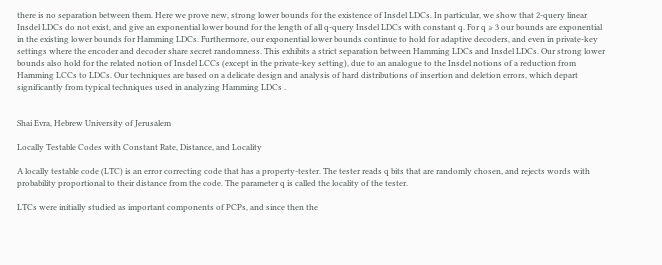there is no separation between them. Here we prove new, strong lower bounds for the existence of Insdel LDCs. In particular, we show that 2-query linear Insdel LDCs do not exist, and give an exponential lower bound for the length of all q-query Insdel LDCs with constant q. For q ≥ 3 our bounds are exponential in the existing lower bounds for Hamming LDCs. Furthermore, our exponential lower bounds continue to hold for adaptive decoders, and even in private-key settings where the encoder and decoder share secret randomness. This exhibits a strict separation between Hamming LDCs and Insdel LDCs. Our strong lower bounds also hold for the related notion of Insdel LCCs (except in the private-key setting), due to an analogue to the Insdel notions of a reduction from Hamming LCCs to LDCs. Our techniques are based on a delicate design and analysis of hard distributions of insertion and deletion errors, which depart significantly from typical techniques used in analyzing Hamming LDCs .


Shai Evra, Hebrew University of Jerusalem

Locally Testable Codes with Constant Rate, Distance, and Locality

A locally testable code (LTC) is an error correcting code that has a property-tester. The tester reads q bits that are randomly chosen, and rejects words with probability proportional to their distance from the code. The parameter q is called the locality of the tester.

LTCs were initially studied as important components of PCPs, and since then the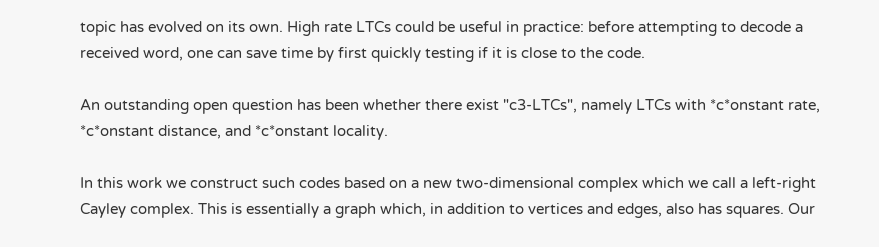topic has evolved on its own. High rate LTCs could be useful in practice: before attempting to decode a received word, one can save time by first quickly testing if it is close to the code.

An outstanding open question has been whether there exist "c3-LTCs", namely LTCs with *c*onstant rate, *c*onstant distance, and *c*onstant locality.

In this work we construct such codes based on a new two-dimensional complex which we call a left-right Cayley complex. This is essentially a graph which, in addition to vertices and edges, also has squares. Our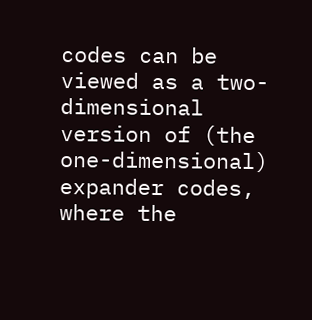codes can be viewed as a two-dimensional version of (the one-dimensional) expander codes, where the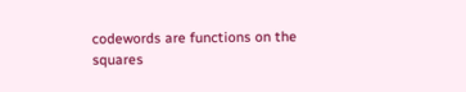codewords are functions on the squares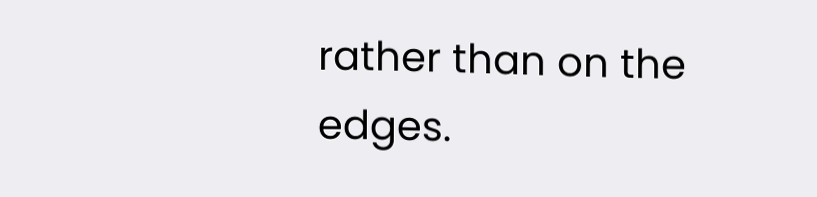rather than on the edges.